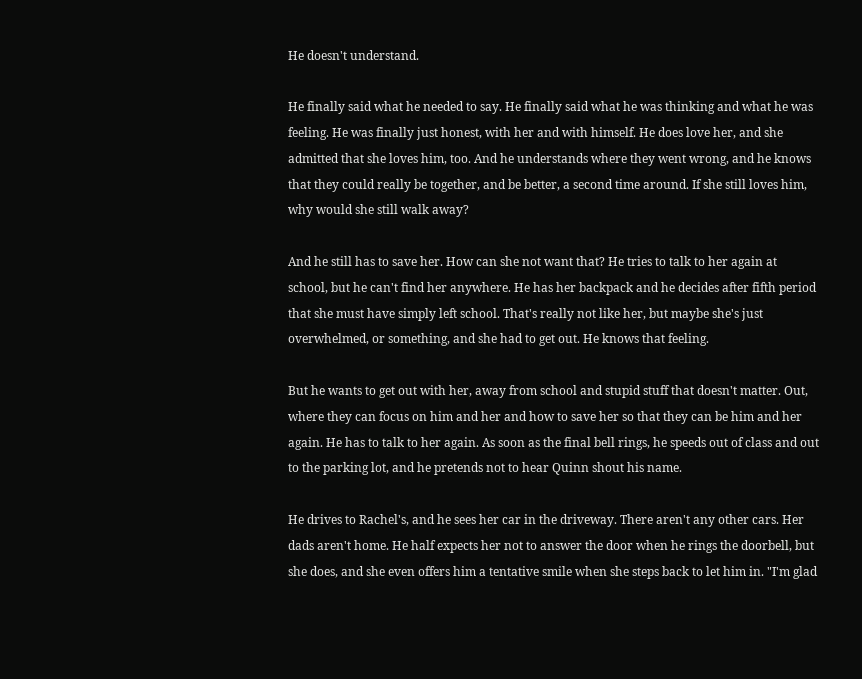He doesn't understand.

He finally said what he needed to say. He finally said what he was thinking and what he was feeling. He was finally just honest, with her and with himself. He does love her, and she admitted that she loves him, too. And he understands where they went wrong, and he knows that they could really be together, and be better, a second time around. If she still loves him, why would she still walk away?

And he still has to save her. How can she not want that? He tries to talk to her again at school, but he can't find her anywhere. He has her backpack and he decides after fifth period that she must have simply left school. That's really not like her, but maybe she's just overwhelmed, or something, and she had to get out. He knows that feeling.

But he wants to get out with her, away from school and stupid stuff that doesn't matter. Out, where they can focus on him and her and how to save her so that they can be him and her again. He has to talk to her again. As soon as the final bell rings, he speeds out of class and out to the parking lot, and he pretends not to hear Quinn shout his name.

He drives to Rachel's, and he sees her car in the driveway. There aren't any other cars. Her dads aren't home. He half expects her not to answer the door when he rings the doorbell, but she does, and she even offers him a tentative smile when she steps back to let him in. "I'm glad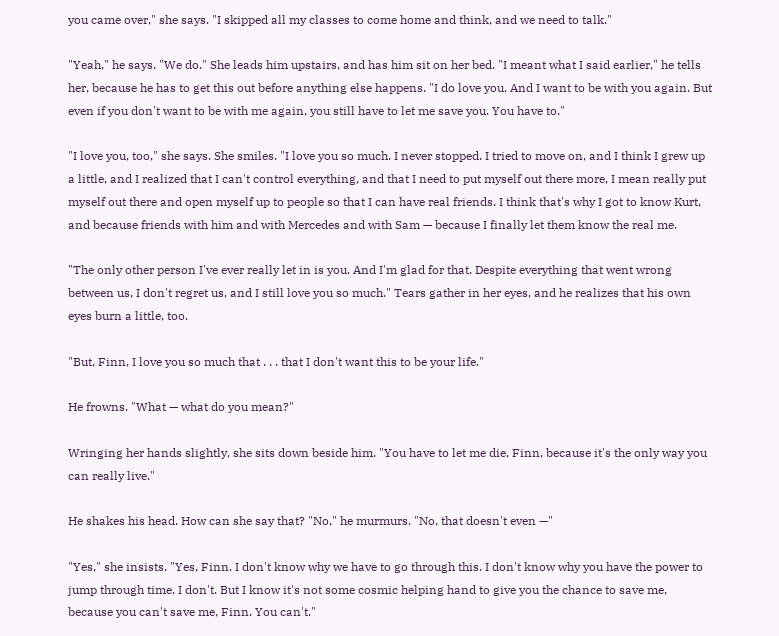you came over," she says. "I skipped all my classes to come home and think, and we need to talk."

"Yeah," he says. "We do." She leads him upstairs, and has him sit on her bed. "I meant what I said earlier," he tells her, because he has to get this out before anything else happens. "I do love you. And I want to be with you again. But even if you don't want to be with me again, you still have to let me save you. You have to."

"I love you, too," she says. She smiles. "I love you so much. I never stopped. I tried to move on, and I think I grew up a little, and I realized that I can't control everything, and that I need to put myself out there more, I mean really put myself out there and open myself up to people so that I can have real friends. I think that's why I got to know Kurt, and because friends with him and with Mercedes and with Sam — because I finally let them know the real me.

"The only other person I've ever really let in is you. And I'm glad for that. Despite everything that went wrong between us, I don't regret us, and I still love you so much." Tears gather in her eyes, and he realizes that his own eyes burn a little, too.

"But, Finn, I love you so much that . . . that I don't want this to be your life."

He frowns. "What — what do you mean?"

Wringing her hands slightly, she sits down beside him. "You have to let me die, Finn, because it's the only way you can really live."

He shakes his head. How can she say that? "No," he murmurs. "No, that doesn't even —"

"Yes," she insists. "Yes, Finn. I don't know why we have to go through this. I don't know why you have the power to jump through time. I don't. But I know it's not some cosmic helping hand to give you the chance to save me, because you can't save me, Finn. You can't."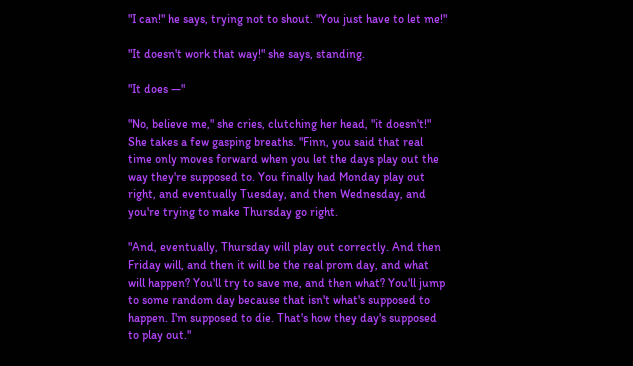"I can!" he says, trying not to shout. "You just have to let me!"

"It doesn't work that way!" she says, standing.

"It does —"

"No, believe me," she cries, clutching her head, "it doesn't!" She takes a few gasping breaths. "Finn, you said that real time only moves forward when you let the days play out the way they're supposed to. You finally had Monday play out right, and eventually Tuesday, and then Wednesday, and you're trying to make Thursday go right.

"And, eventually, Thursday will play out correctly. And then Friday will, and then it will be the real prom day, and what will happen? You'll try to save me, and then what? You'll jump to some random day because that isn't what's supposed to happen. I'm supposed to die. That's how they day's supposed to play out."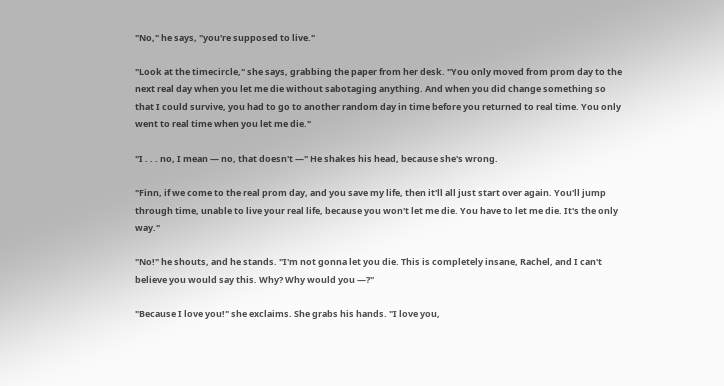"No," he says, "you're supposed to live."

"Look at the timecircle," she says, grabbing the paper from her desk. "You only moved from prom day to the next real day when you let me die without sabotaging anything. And when you did change something so that I could survive, you had to go to another random day in time before you returned to real time. You only went to real time when you let me die."

"I . . . no, I mean — no, that doesn't —" He shakes his head, because she's wrong.

"Finn, if we come to the real prom day, and you save my life, then it'll all just start over again. You'll jump through time, unable to live your real life, because you won't let me die. You have to let me die. It's the only way."

"No!" he shouts, and he stands. "I'm not gonna let you die. This is completely insane, Rachel, and I can't believe you would say this. Why? Why would you —?"

"Because I love you!" she exclaims. She grabs his hands. "I love you,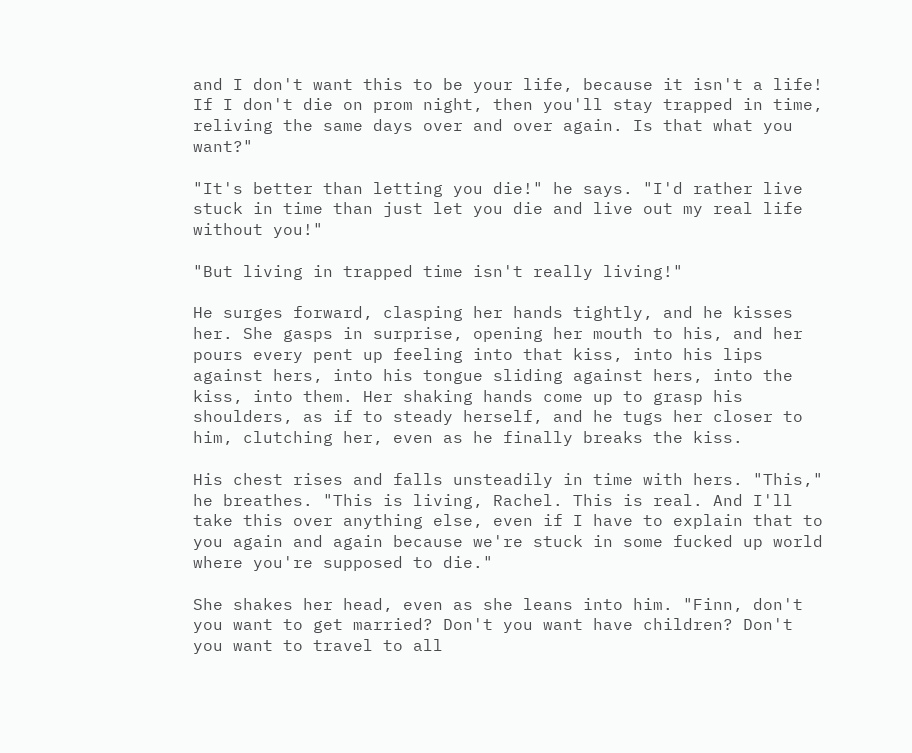and I don't want this to be your life, because it isn't a life! If I don't die on prom night, then you'll stay trapped in time, reliving the same days over and over again. Is that what you want?"

"It's better than letting you die!" he says. "I'd rather live stuck in time than just let you die and live out my real life without you!"

"But living in trapped time isn't really living!"

He surges forward, clasping her hands tightly, and he kisses her. She gasps in surprise, opening her mouth to his, and her pours every pent up feeling into that kiss, into his lips against hers, into his tongue sliding against hers, into the kiss, into them. Her shaking hands come up to grasp his shoulders, as if to steady herself, and he tugs her closer to him, clutching her, even as he finally breaks the kiss.

His chest rises and falls unsteadily in time with hers. "This," he breathes. "This is living, Rachel. This is real. And I'll take this over anything else, even if I have to explain that to you again and again because we're stuck in some fucked up world where you're supposed to die."

She shakes her head, even as she leans into him. "Finn, don't you want to get married? Don't you want have children? Don't you want to travel to all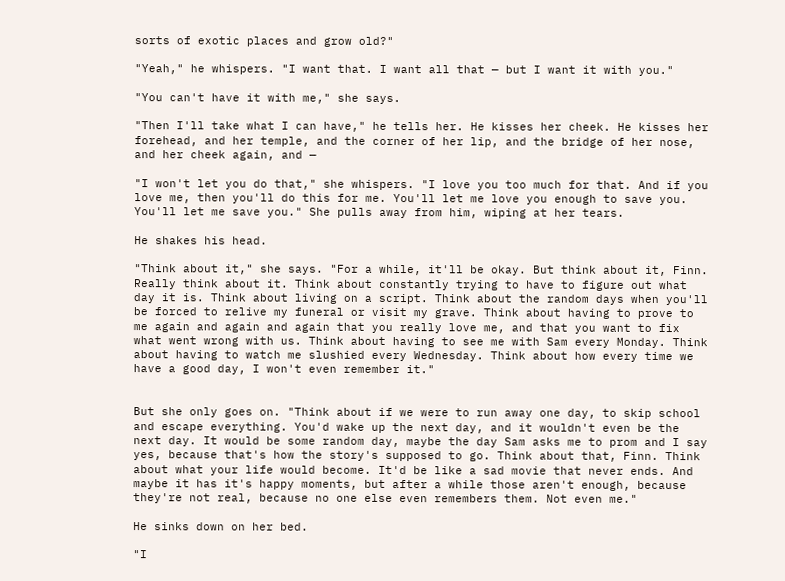sorts of exotic places and grow old?"

"Yeah," he whispers. "I want that. I want all that — but I want it with you."

"You can't have it with me," she says.

"Then I'll take what I can have," he tells her. He kisses her cheek. He kisses her forehead, and her temple, and the corner of her lip, and the bridge of her nose, and her cheek again, and —

"I won't let you do that," she whispers. "I love you too much for that. And if you love me, then you'll do this for me. You'll let me love you enough to save you. You'll let me save you." She pulls away from him, wiping at her tears.

He shakes his head.

"Think about it," she says. "For a while, it'll be okay. But think about it, Finn. Really think about it. Think about constantly trying to have to figure out what day it is. Think about living on a script. Think about the random days when you'll be forced to relive my funeral or visit my grave. Think about having to prove to me again and again and again that you really love me, and that you want to fix what went wrong with us. Think about having to see me with Sam every Monday. Think about having to watch me slushied every Wednesday. Think about how every time we have a good day, I won't even remember it."


But she only goes on. "Think about if we were to run away one day, to skip school and escape everything. You'd wake up the next day, and it wouldn't even be the next day. It would be some random day, maybe the day Sam asks me to prom and I say yes, because that's how the story's supposed to go. Think about that, Finn. Think about what your life would become. It'd be like a sad movie that never ends. And maybe it has it's happy moments, but after a while those aren't enough, because they're not real, because no one else even remembers them. Not even me."

He sinks down on her bed.

"I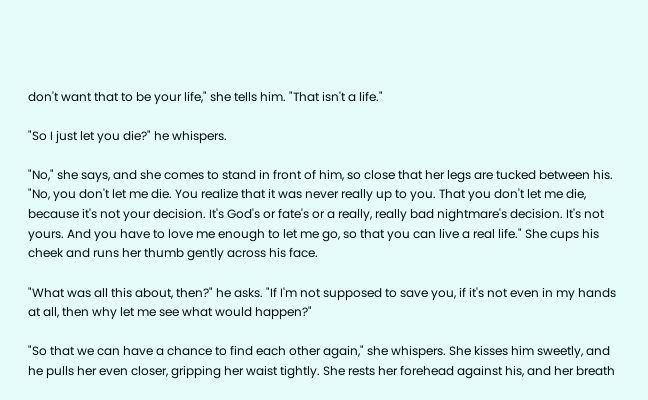don't want that to be your life," she tells him. "That isn't a life."

"So I just let you die?" he whispers.

"No," she says, and she comes to stand in front of him, so close that her legs are tucked between his. "No, you don't let me die. You realize that it was never really up to you. That you don't let me die, because it's not your decision. It's God's or fate's or a really, really bad nightmare's decision. It's not yours. And you have to love me enough to let me go, so that you can live a real life." She cups his cheek and runs her thumb gently across his face.

"What was all this about, then?" he asks. "If I'm not supposed to save you, if it's not even in my hands at all, then why let me see what would happen?"

"So that we can have a chance to find each other again," she whispers. She kisses him sweetly, and he pulls her even closer, gripping her waist tightly. She rests her forehead against his, and her breath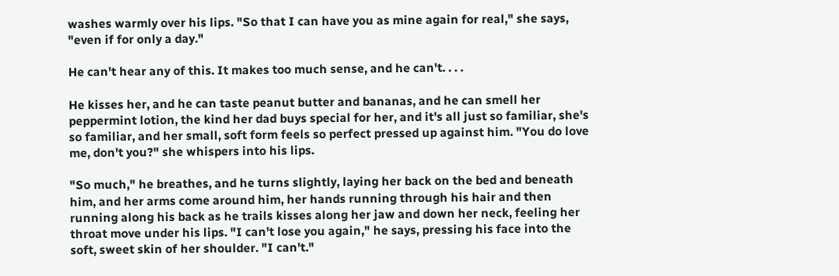washes warmly over his lips. "So that I can have you as mine again for real," she says, "even if for only a day."

He can't hear any of this. It makes too much sense, and he can't. . . .

He kisses her, and he can taste peanut butter and bananas, and he can smell her peppermint lotion, the kind her dad buys special for her, and it's all just so familiar, she's so familiar, and her small, soft form feels so perfect pressed up against him. "You do love me, don't you?" she whispers into his lips.

"So much," he breathes, and he turns slightly, laying her back on the bed and beneath him, and her arms come around him, her hands running through his hair and then running along his back as he trails kisses along her jaw and down her neck, feeling her throat move under his lips. "I can't lose you again," he says, pressing his face into the soft, sweet skin of her shoulder. "I can't."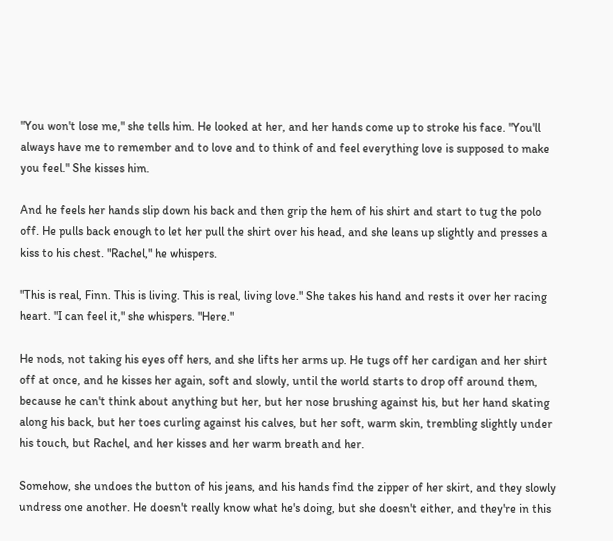"You won't lose me," she tells him. He looked at her, and her hands come up to stroke his face. "You'll always have me to remember and to love and to think of and feel everything love is supposed to make you feel." She kisses him.

And he feels her hands slip down his back and then grip the hem of his shirt and start to tug the polo off. He pulls back enough to let her pull the shirt over his head, and she leans up slightly and presses a kiss to his chest. "Rachel," he whispers.

"This is real, Finn. This is living. This is real, living love." She takes his hand and rests it over her racing heart. "I can feel it," she whispers. "Here."

He nods, not taking his eyes off hers, and she lifts her arms up. He tugs off her cardigan and her shirt off at once, and he kisses her again, soft and slowly, until the world starts to drop off around them, because he can't think about anything but her, but her nose brushing against his, but her hand skating along his back, but her toes curling against his calves, but her soft, warm skin, trembling slightly under his touch, but Rachel, and her kisses and her warm breath and her.

Somehow, she undoes the button of his jeans, and his hands find the zipper of her skirt, and they slowly undress one another. He doesn't really know what he's doing, but she doesn't either, and they're in this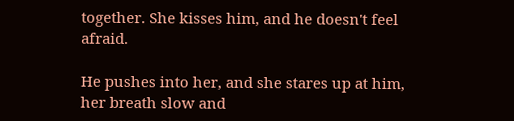together. She kisses him, and he doesn't feel afraid.

He pushes into her, and she stares up at him, her breath slow and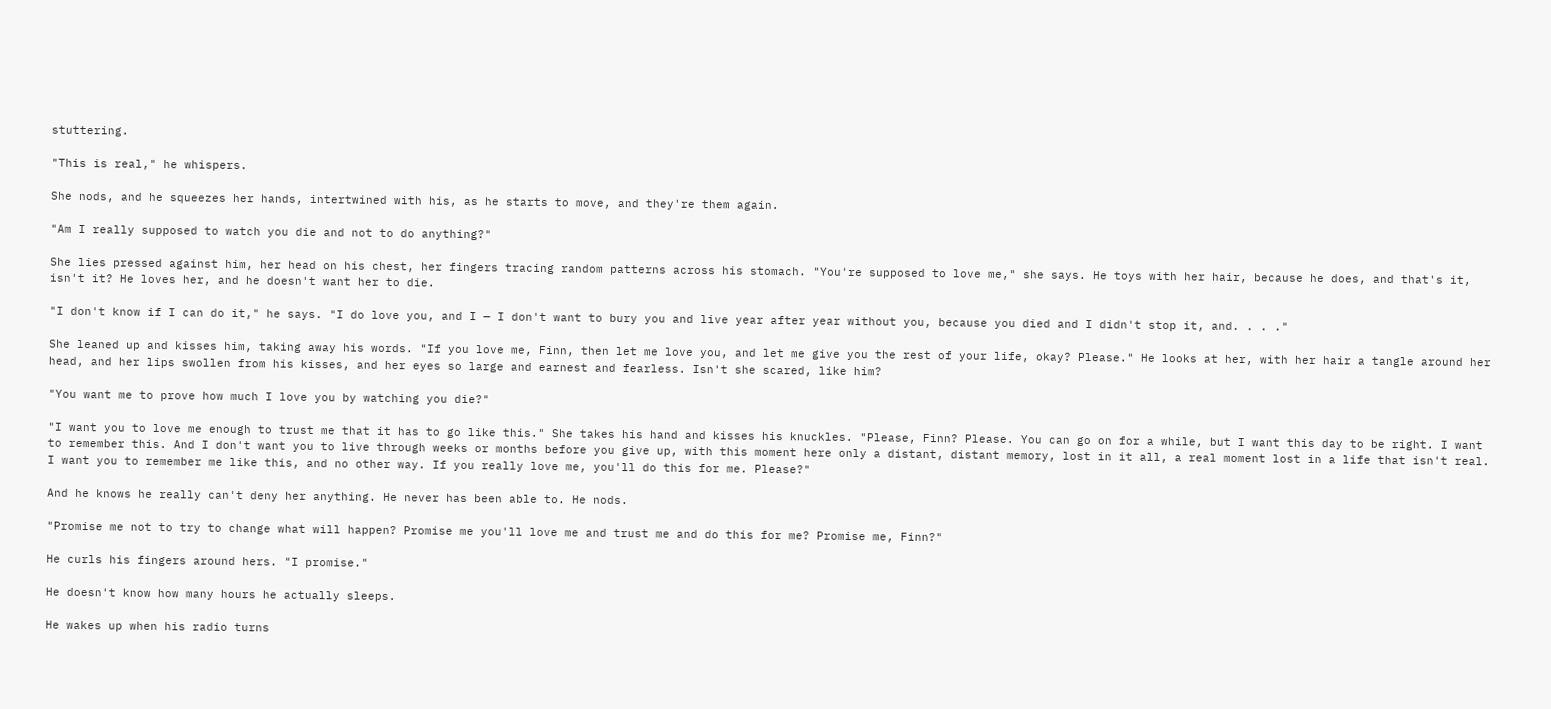stuttering.

"This is real," he whispers.

She nods, and he squeezes her hands, intertwined with his, as he starts to move, and they're them again.

"Am I really supposed to watch you die and not to do anything?"

She lies pressed against him, her head on his chest, her fingers tracing random patterns across his stomach. "You're supposed to love me," she says. He toys with her hair, because he does, and that's it, isn't it? He loves her, and he doesn't want her to die.

"I don't know if I can do it," he says. "I do love you, and I — I don't want to bury you and live year after year without you, because you died and I didn't stop it, and. . . ."

She leaned up and kisses him, taking away his words. "If you love me, Finn, then let me love you, and let me give you the rest of your life, okay? Please." He looks at her, with her hair a tangle around her head, and her lips swollen from his kisses, and her eyes so large and earnest and fearless. Isn't she scared, like him?

"You want me to prove how much I love you by watching you die?"

"I want you to love me enough to trust me that it has to go like this." She takes his hand and kisses his knuckles. "Please, Finn? Please. You can go on for a while, but I want this day to be right. I want to remember this. And I don't want you to live through weeks or months before you give up, with this moment here only a distant, distant memory, lost in it all, a real moment lost in a life that isn't real. I want you to remember me like this, and no other way. If you really love me, you'll do this for me. Please?"

And he knows he really can't deny her anything. He never has been able to. He nods.

"Promise me not to try to change what will happen? Promise me you'll love me and trust me and do this for me? Promise me, Finn?"

He curls his fingers around hers. "I promise."

He doesn't know how many hours he actually sleeps.

He wakes up when his radio turns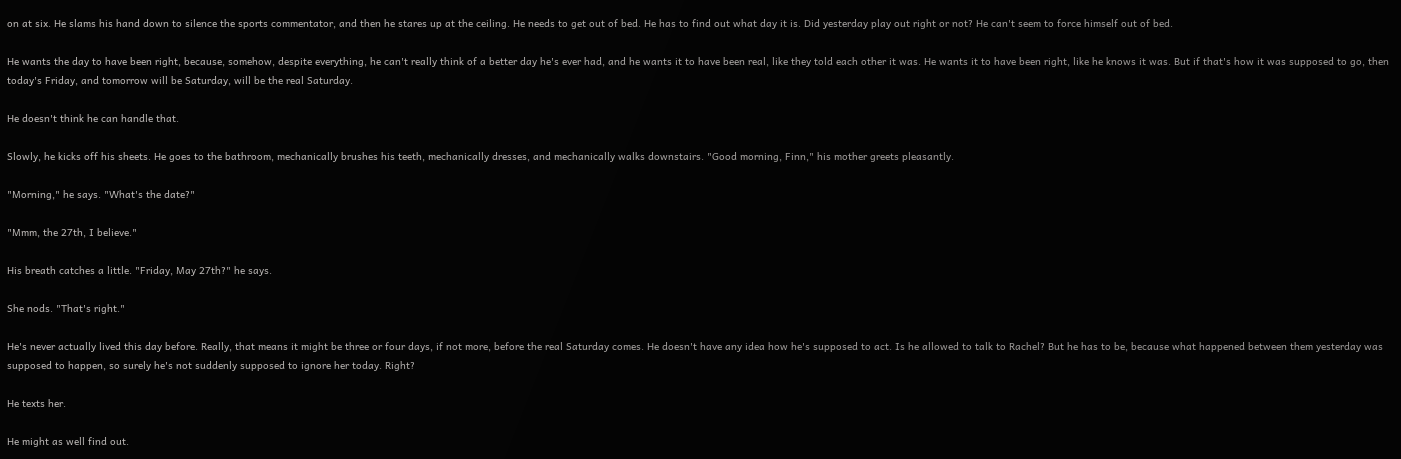on at six. He slams his hand down to silence the sports commentator, and then he stares up at the ceiling. He needs to get out of bed. He has to find out what day it is. Did yesterday play out right or not? He can't seem to force himself out of bed.

He wants the day to have been right, because, somehow, despite everything, he can't really think of a better day he's ever had, and he wants it to have been real, like they told each other it was. He wants it to have been right, like he knows it was. But if that's how it was supposed to go, then today's Friday, and tomorrow will be Saturday, will be the real Saturday.

He doesn't think he can handle that.

Slowly, he kicks off his sheets. He goes to the bathroom, mechanically brushes his teeth, mechanically dresses, and mechanically walks downstairs. "Good morning, Finn," his mother greets pleasantly.

"Morning," he says. "What's the date?"

"Mmm, the 27th, I believe."

His breath catches a little. "Friday, May 27th?" he says.

She nods. "That's right."

He's never actually lived this day before. Really, that means it might be three or four days, if not more, before the real Saturday comes. He doesn't have any idea how he's supposed to act. Is he allowed to talk to Rachel? But he has to be, because what happened between them yesterday was supposed to happen, so surely he's not suddenly supposed to ignore her today. Right?

He texts her.

He might as well find out.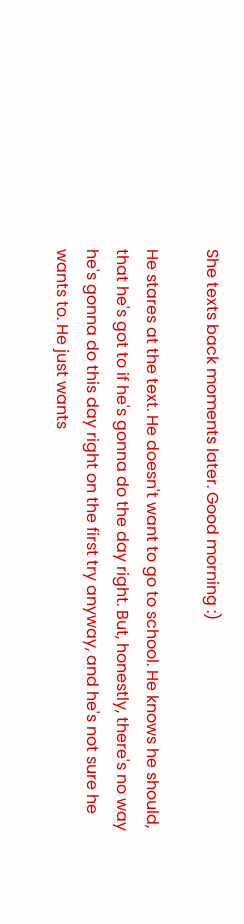She texts back moments later. Good morning :)

He stares at the text. He doesn't want to go to school. He knows he should, that he's got to if he's gonna do the day right. But, honestly, there's no way he's gonna do this day right on the first try anyway, and he's not sure he wants to. He just wants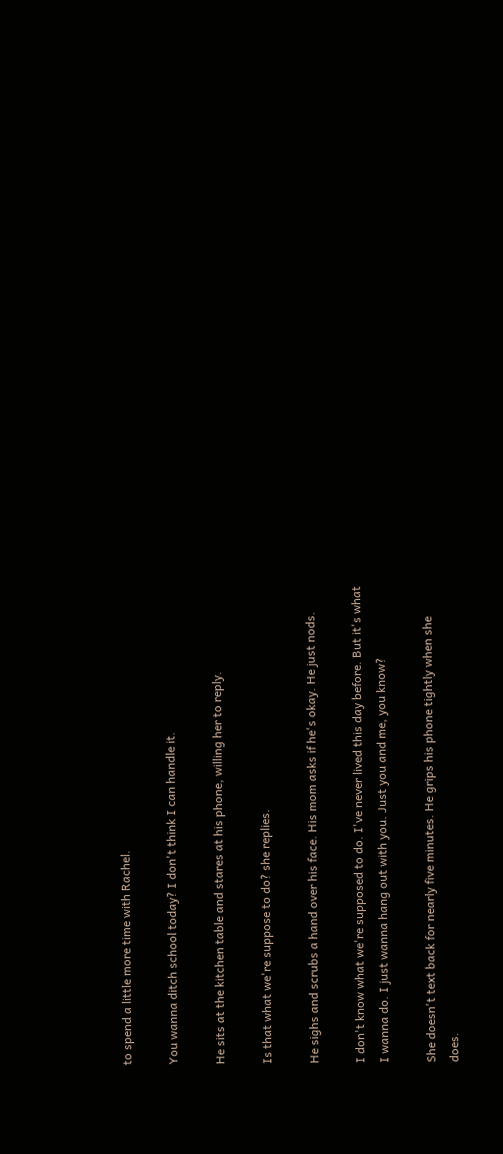to spend a little more time with Rachel.

You wanna ditch school today? I don't think I can handle it.

He sits at the kitchen table and stares at his phone, willing her to reply.

Is that what we're suppose to do? she replies.

He sighs and scrubs a hand over his face. His mom asks if he's okay. He just nods.

I don't know what we're supposed to do. I've never lived this day before. But it's what I wanna do. I just wanna hang out with you. Just you and me, you know?

She doesn't text back for nearly five minutes. He grips his phone tightly when she does.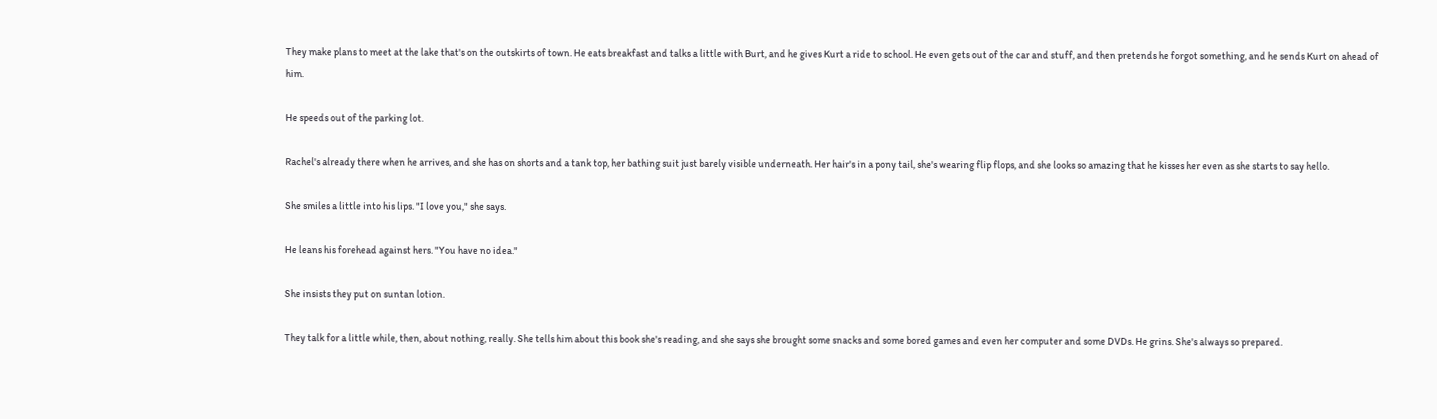They make plans to meet at the lake that's on the outskirts of town. He eats breakfast and talks a little with Burt, and he gives Kurt a ride to school. He even gets out of the car and stuff, and then pretends he forgot something, and he sends Kurt on ahead of him.

He speeds out of the parking lot.

Rachel's already there when he arrives, and she has on shorts and a tank top, her bathing suit just barely visible underneath. Her hair's in a pony tail, she's wearing flip flops, and she looks so amazing that he kisses her even as she starts to say hello.

She smiles a little into his lips. "I love you," she says.

He leans his forehead against hers. "You have no idea."

She insists they put on suntan lotion.

They talk for a little while, then, about nothing, really. She tells him about this book she's reading, and she says she brought some snacks and some bored games and even her computer and some DVDs. He grins. She's always so prepared.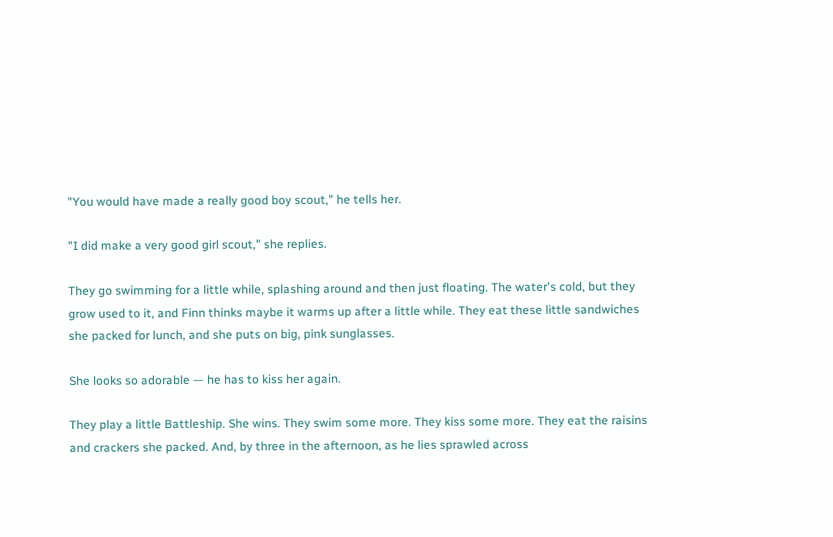"You would have made a really good boy scout," he tells her.

"I did make a very good girl scout," she replies.

They go swimming for a little while, splashing around and then just floating. The water's cold, but they grow used to it, and Finn thinks maybe it warms up after a little while. They eat these little sandwiches she packed for lunch, and she puts on big, pink sunglasses.

She looks so adorable — he has to kiss her again.

They play a little Battleship. She wins. They swim some more. They kiss some more. They eat the raisins and crackers she packed. And, by three in the afternoon, as he lies sprawled across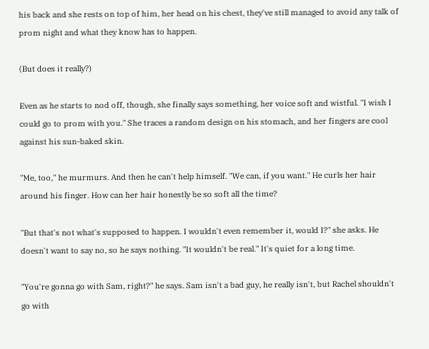his back and she rests on top of him, her head on his chest, they've still managed to avoid any talk of prom night and what they know has to happen.

(But does it really?)

Even as he starts to nod off, though, she finally says something, her voice soft and wistful. "I wish I could go to prom with you." She traces a random design on his stomach, and her fingers are cool against his sun-baked skin.

"Me, too," he murmurs. And then he can't help himself. "We can, if you want." He curls her hair around his finger. How can her hair honestly be so soft all the time?

"But that's not what's supposed to happen. I wouldn't even remember it, would I?" she asks. He doesn't want to say no, so he says nothing. "It wouldn't be real." It's quiet for a long time.

"You're gonna go with Sam, right?" he says. Sam isn't a bad guy, he really isn't, but Rachel shouldn't go with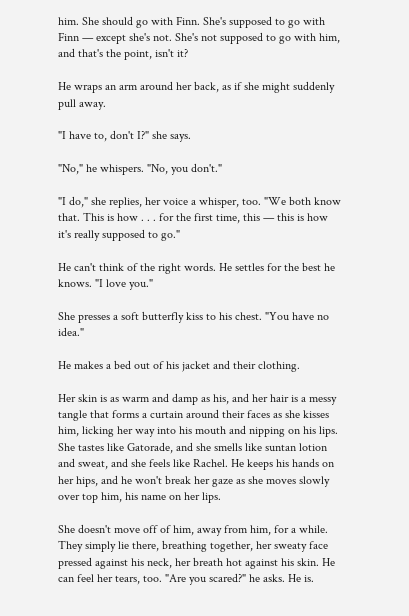him. She should go with Finn. She's supposed to go with Finn — except she's not. She's not supposed to go with him, and that's the point, isn't it?

He wraps an arm around her back, as if she might suddenly pull away.

"I have to, don't I?" she says.

"No," he whispers. "No, you don't."

"I do," she replies, her voice a whisper, too. "We both know that. This is how . . . for the first time, this — this is how it's really supposed to go."

He can't think of the right words. He settles for the best he knows. "I love you."

She presses a soft butterfly kiss to his chest. "You have no idea."

He makes a bed out of his jacket and their clothing.

Her skin is as warm and damp as his, and her hair is a messy tangle that forms a curtain around their faces as she kisses him, licking her way into his mouth and nipping on his lips. She tastes like Gatorade, and she smells like suntan lotion and sweat, and she feels like Rachel. He keeps his hands on her hips, and he won't break her gaze as she moves slowly over top him, his name on her lips.

She doesn't move off of him, away from him, for a while. They simply lie there, breathing together, her sweaty face pressed against his neck, her breath hot against his skin. He can feel her tears, too. "Are you scared?" he asks. He is.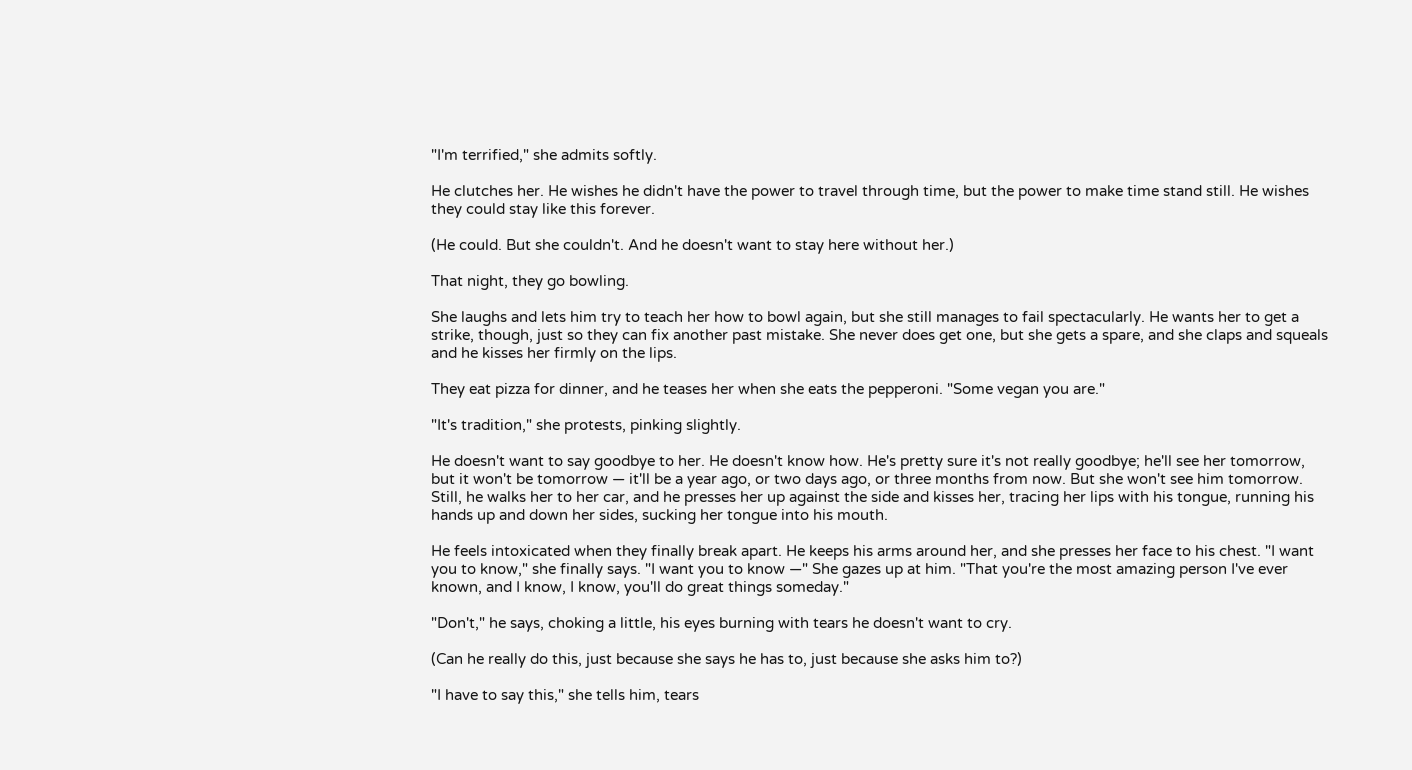"I'm terrified," she admits softly.

He clutches her. He wishes he didn't have the power to travel through time, but the power to make time stand still. He wishes they could stay like this forever.

(He could. But she couldn't. And he doesn't want to stay here without her.)

That night, they go bowling.

She laughs and lets him try to teach her how to bowl again, but she still manages to fail spectacularly. He wants her to get a strike, though, just so they can fix another past mistake. She never does get one, but she gets a spare, and she claps and squeals and he kisses her firmly on the lips.

They eat pizza for dinner, and he teases her when she eats the pepperoni. "Some vegan you are."

"It's tradition," she protests, pinking slightly.

He doesn't want to say goodbye to her. He doesn't know how. He's pretty sure it's not really goodbye; he'll see her tomorrow, but it won't be tomorrow — it'll be a year ago, or two days ago, or three months from now. But she won't see him tomorrow. Still, he walks her to her car, and he presses her up against the side and kisses her, tracing her lips with his tongue, running his hands up and down her sides, sucking her tongue into his mouth.

He feels intoxicated when they finally break apart. He keeps his arms around her, and she presses her face to his chest. "I want you to know," she finally says. "I want you to know —" She gazes up at him. "That you're the most amazing person I've ever known, and I know, I know, you'll do great things someday."

"Don't," he says, choking a little, his eyes burning with tears he doesn't want to cry.

(Can he really do this, just because she says he has to, just because she asks him to?)

"I have to say this," she tells him, tears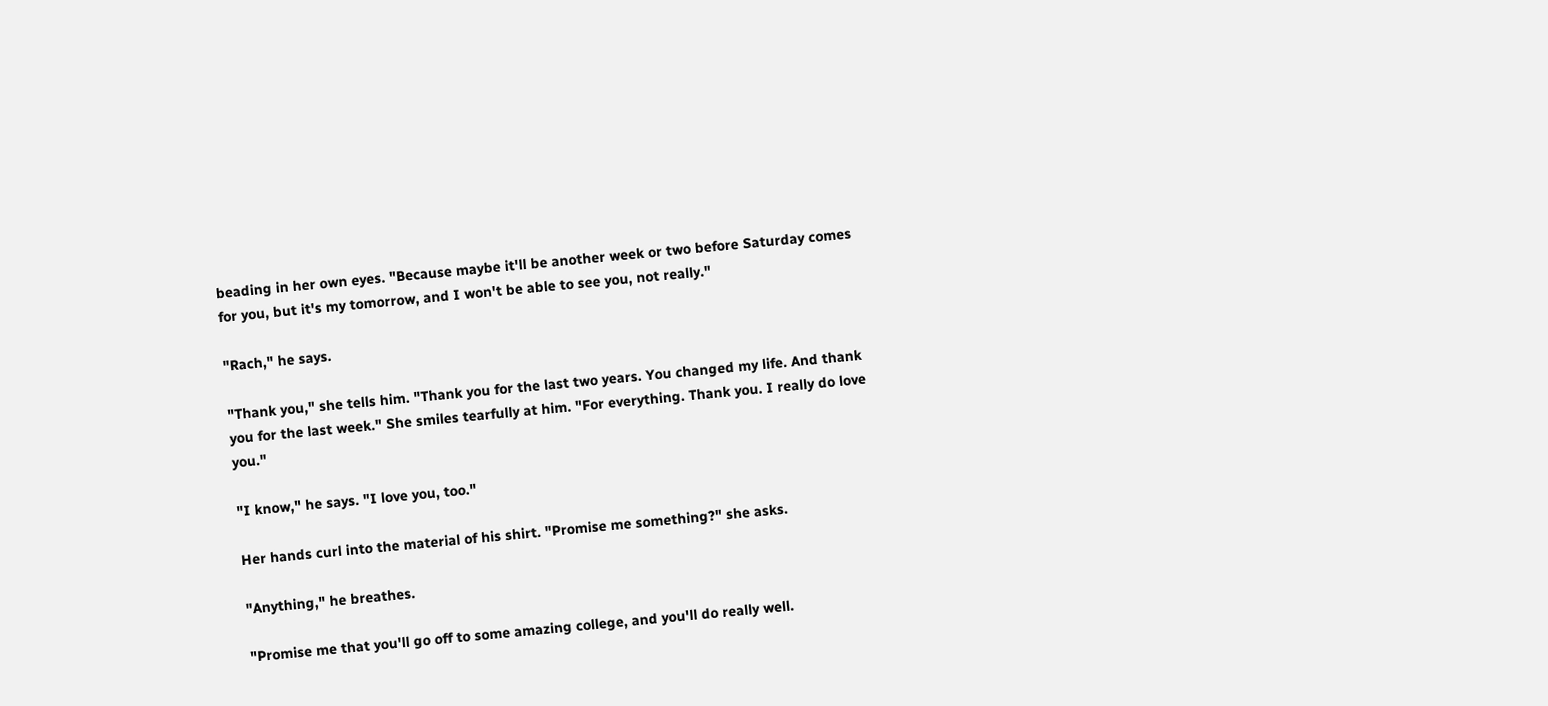beading in her own eyes. "Because maybe it'll be another week or two before Saturday comes for you, but it's my tomorrow, and I won't be able to see you, not really."

"Rach," he says.

"Thank you," she tells him. "Thank you for the last two years. You changed my life. And thank you for the last week." She smiles tearfully at him. "For everything. Thank you. I really do love you."

"I know," he says. "I love you, too."

Her hands curl into the material of his shirt. "Promise me something?" she asks.

"Anything," he breathes.

"Promise me that you'll go off to some amazing college, and you'll do really well.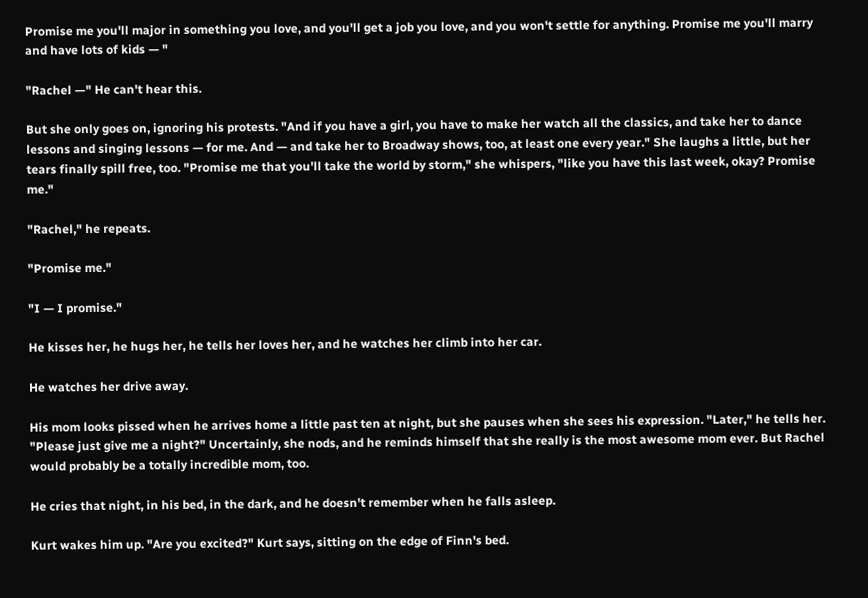Promise me you'll major in something you love, and you'll get a job you love, and you won't settle for anything. Promise me you'll marry and have lots of kids — "

"Rachel —" He can't hear this.

But she only goes on, ignoring his protests. "And if you have a girl, you have to make her watch all the classics, and take her to dance lessons and singing lessons — for me. And — and take her to Broadway shows, too, at least one every year." She laughs a little, but her tears finally spill free, too. "Promise me that you'll take the world by storm," she whispers, "like you have this last week, okay? Promise me."

"Rachel," he repeats.

"Promise me."

"I — I promise."

He kisses her, he hugs her, he tells her loves her, and he watches her climb into her car.

He watches her drive away.

His mom looks pissed when he arrives home a little past ten at night, but she pauses when she sees his expression. "Later," he tells her. "Please just give me a night?" Uncertainly, she nods, and he reminds himself that she really is the most awesome mom ever. But Rachel would probably be a totally incredible mom, too.

He cries that night, in his bed, in the dark, and he doesn't remember when he falls asleep.

Kurt wakes him up. "Are you excited?" Kurt says, sitting on the edge of Finn's bed.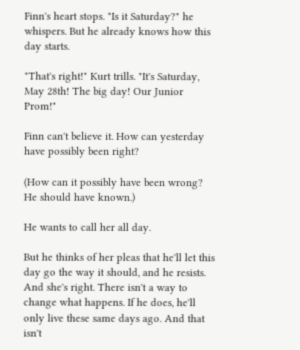Finn's heart stops. "Is it Saturday?" he whispers. But he already knows how this day starts.

"That's right!" Kurt trills. "It's Saturday, May 28th! The big day! Our Junior Prom!"

Finn can't believe it. How can yesterday have possibly been right?

(How can it possibly have been wrong? He should have known.)

He wants to call her all day.

But he thinks of her pleas that he'll let this day go the way it should, and he resists. And she's right. There isn't a way to change what happens. If he does, he'll only live these same days ago. And that isn't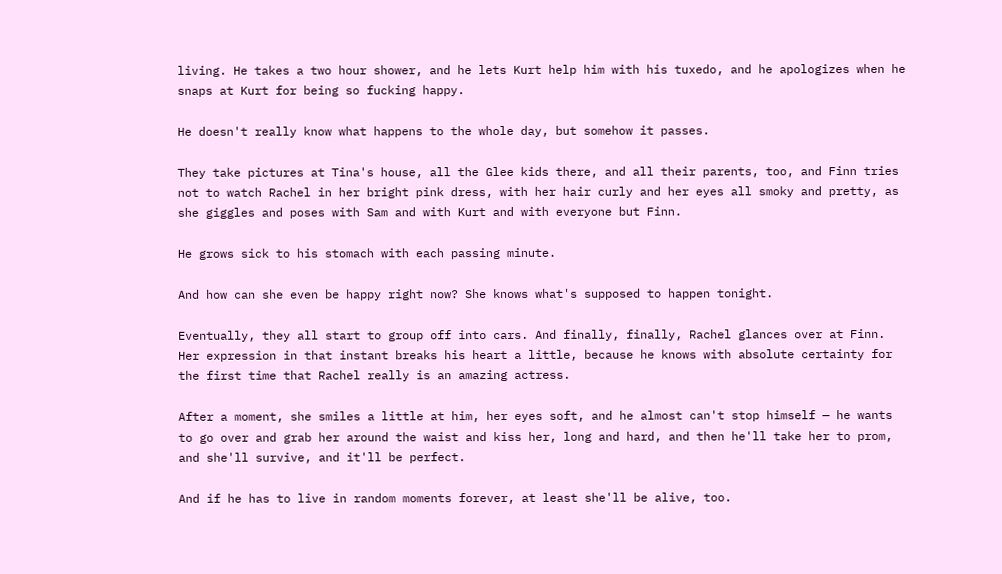living. He takes a two hour shower, and he lets Kurt help him with his tuxedo, and he apologizes when he snaps at Kurt for being so fucking happy.

He doesn't really know what happens to the whole day, but somehow it passes.

They take pictures at Tina's house, all the Glee kids there, and all their parents, too, and Finn tries not to watch Rachel in her bright pink dress, with her hair curly and her eyes all smoky and pretty, as she giggles and poses with Sam and with Kurt and with everyone but Finn.

He grows sick to his stomach with each passing minute.

And how can she even be happy right now? She knows what's supposed to happen tonight.

Eventually, they all start to group off into cars. And finally, finally, Rachel glances over at Finn. Her expression in that instant breaks his heart a little, because he knows with absolute certainty for the first time that Rachel really is an amazing actress.

After a moment, she smiles a little at him, her eyes soft, and he almost can't stop himself — he wants to go over and grab her around the waist and kiss her, long and hard, and then he'll take her to prom, and she'll survive, and it'll be perfect.

And if he has to live in random moments forever, at least she'll be alive, too.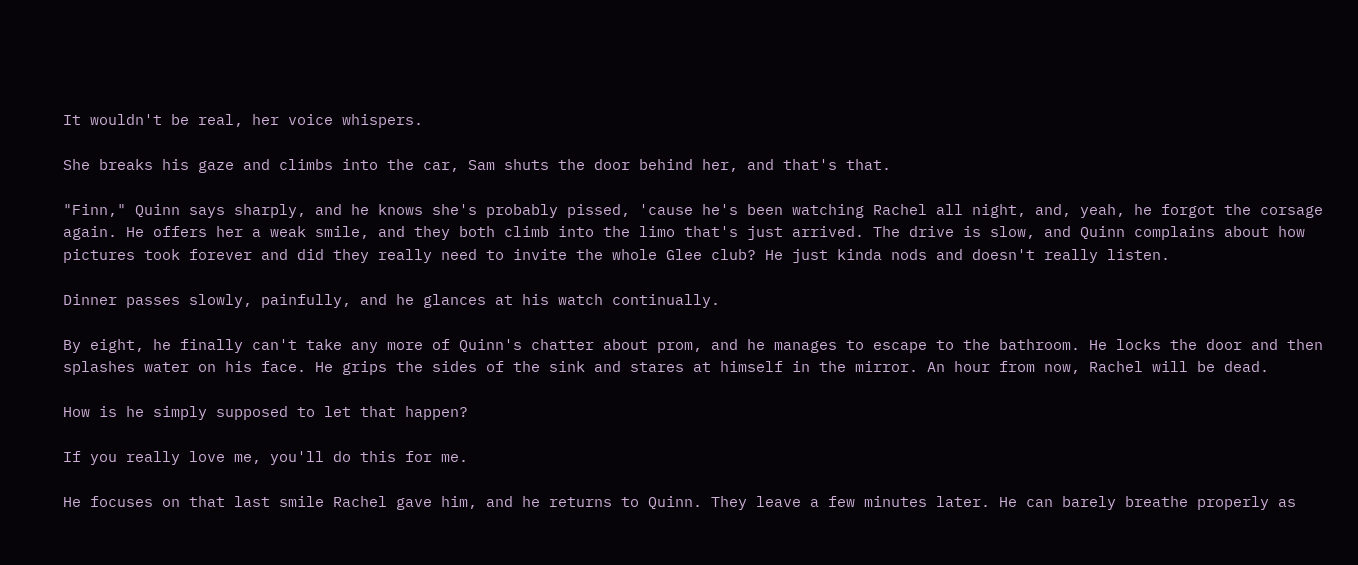It wouldn't be real, her voice whispers.

She breaks his gaze and climbs into the car, Sam shuts the door behind her, and that's that.

"Finn," Quinn says sharply, and he knows she's probably pissed, 'cause he's been watching Rachel all night, and, yeah, he forgot the corsage again. He offers her a weak smile, and they both climb into the limo that's just arrived. The drive is slow, and Quinn complains about how pictures took forever and did they really need to invite the whole Glee club? He just kinda nods and doesn't really listen.

Dinner passes slowly, painfully, and he glances at his watch continually.

By eight, he finally can't take any more of Quinn's chatter about prom, and he manages to escape to the bathroom. He locks the door and then splashes water on his face. He grips the sides of the sink and stares at himself in the mirror. An hour from now, Rachel will be dead.

How is he simply supposed to let that happen?

If you really love me, you'll do this for me.

He focuses on that last smile Rachel gave him, and he returns to Quinn. They leave a few minutes later. He can barely breathe properly as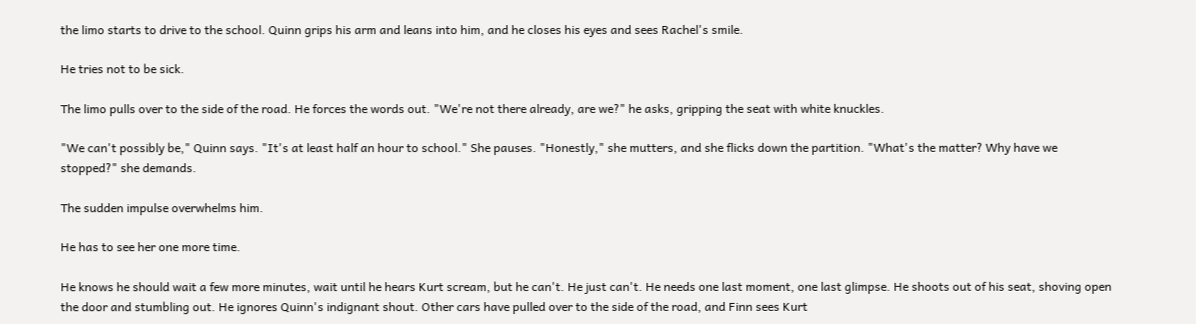the limo starts to drive to the school. Quinn grips his arm and leans into him, and he closes his eyes and sees Rachel's smile.

He tries not to be sick.

The limo pulls over to the side of the road. He forces the words out. "We're not there already, are we?" he asks, gripping the seat with white knuckles.

"We can't possibly be," Quinn says. "It's at least half an hour to school." She pauses. "Honestly," she mutters, and she flicks down the partition. "What's the matter? Why have we stopped?" she demands.

The sudden impulse overwhelms him.

He has to see her one more time.

He knows he should wait a few more minutes, wait until he hears Kurt scream, but he can't. He just can't. He needs one last moment, one last glimpse. He shoots out of his seat, shoving open the door and stumbling out. He ignores Quinn's indignant shout. Other cars have pulled over to the side of the road, and Finn sees Kurt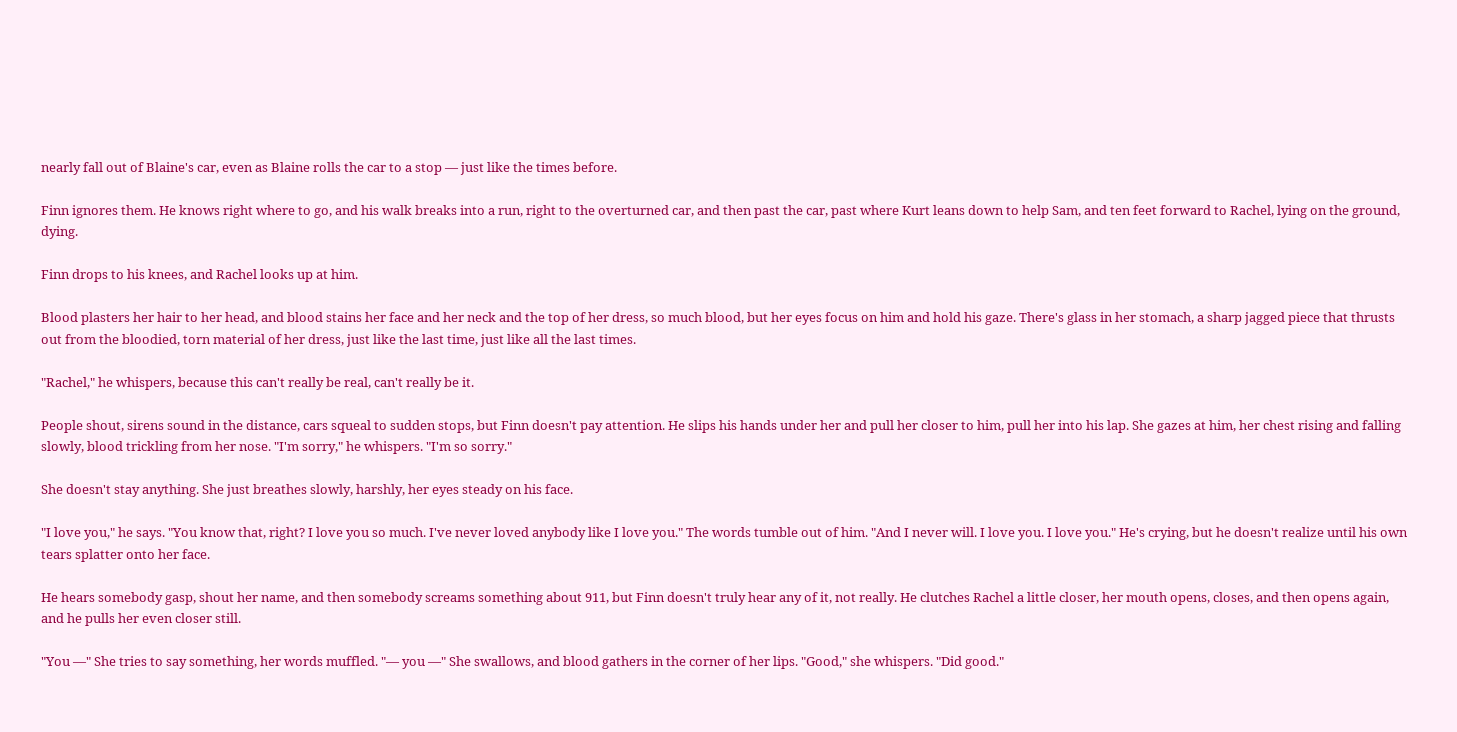nearly fall out of Blaine's car, even as Blaine rolls the car to a stop — just like the times before.

Finn ignores them. He knows right where to go, and his walk breaks into a run, right to the overturned car, and then past the car, past where Kurt leans down to help Sam, and ten feet forward to Rachel, lying on the ground, dying.

Finn drops to his knees, and Rachel looks up at him.

Blood plasters her hair to her head, and blood stains her face and her neck and the top of her dress, so much blood, but her eyes focus on him and hold his gaze. There's glass in her stomach, a sharp jagged piece that thrusts out from the bloodied, torn material of her dress, just like the last time, just like all the last times.

"Rachel," he whispers, because this can't really be real, can't really be it.

People shout, sirens sound in the distance, cars squeal to sudden stops, but Finn doesn't pay attention. He slips his hands under her and pull her closer to him, pull her into his lap. She gazes at him, her chest rising and falling slowly, blood trickling from her nose. "I'm sorry," he whispers. "I'm so sorry."

She doesn't stay anything. She just breathes slowly, harshly, her eyes steady on his face.

"I love you," he says. "You know that, right? I love you so much. I've never loved anybody like I love you." The words tumble out of him. "And I never will. I love you. I love you." He's crying, but he doesn't realize until his own tears splatter onto her face.

He hears somebody gasp, shout her name, and then somebody screams something about 911, but Finn doesn't truly hear any of it, not really. He clutches Rachel a little closer, her mouth opens, closes, and then opens again, and he pulls her even closer still.

"You —" She tries to say something, her words muffled. "— you —" She swallows, and blood gathers in the corner of her lips. "Good," she whispers. "Did good."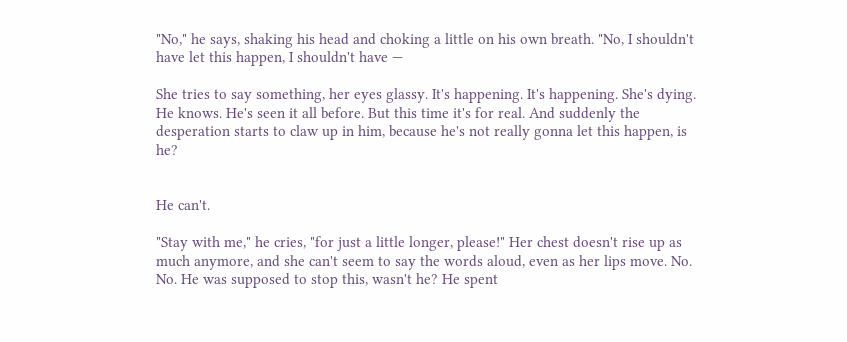"No," he says, shaking his head and choking a little on his own breath. "No, I shouldn't have let this happen, I shouldn't have —

She tries to say something, her eyes glassy. It's happening. It's happening. She's dying. He knows. He's seen it all before. But this time it's for real. And suddenly the desperation starts to claw up in him, because he's not really gonna let this happen, is he?


He can't.

"Stay with me," he cries, "for just a little longer, please!" Her chest doesn't rise up as much anymore, and she can't seem to say the words aloud, even as her lips move. No. No. He was supposed to stop this, wasn't he? He spent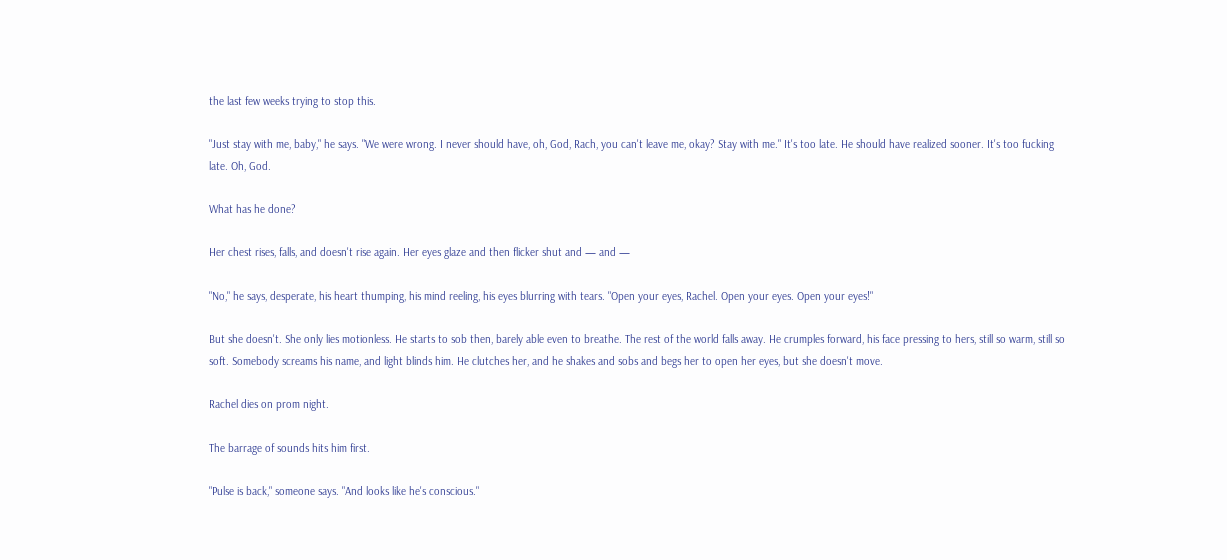the last few weeks trying to stop this.

"Just stay with me, baby," he says. "We were wrong. I never should have, oh, God, Rach, you can't leave me, okay? Stay with me." It's too late. He should have realized sooner. It's too fucking late. Oh, God.

What has he done?

Her chest rises, falls, and doesn't rise again. Her eyes glaze and then flicker shut and — and —

"No," he says, desperate, his heart thumping, his mind reeling, his eyes blurring with tears. "Open your eyes, Rachel. Open your eyes. Open your eyes!"

But she doesn't. She only lies motionless. He starts to sob then, barely able even to breathe. The rest of the world falls away. He crumples forward, his face pressing to hers, still so warm, still so soft. Somebody screams his name, and light blinds him. He clutches her, and he shakes and sobs and begs her to open her eyes, but she doesn't move.

Rachel dies on prom night.

The barrage of sounds hits him first.

"Pulse is back," someone says. "And looks like he's conscious."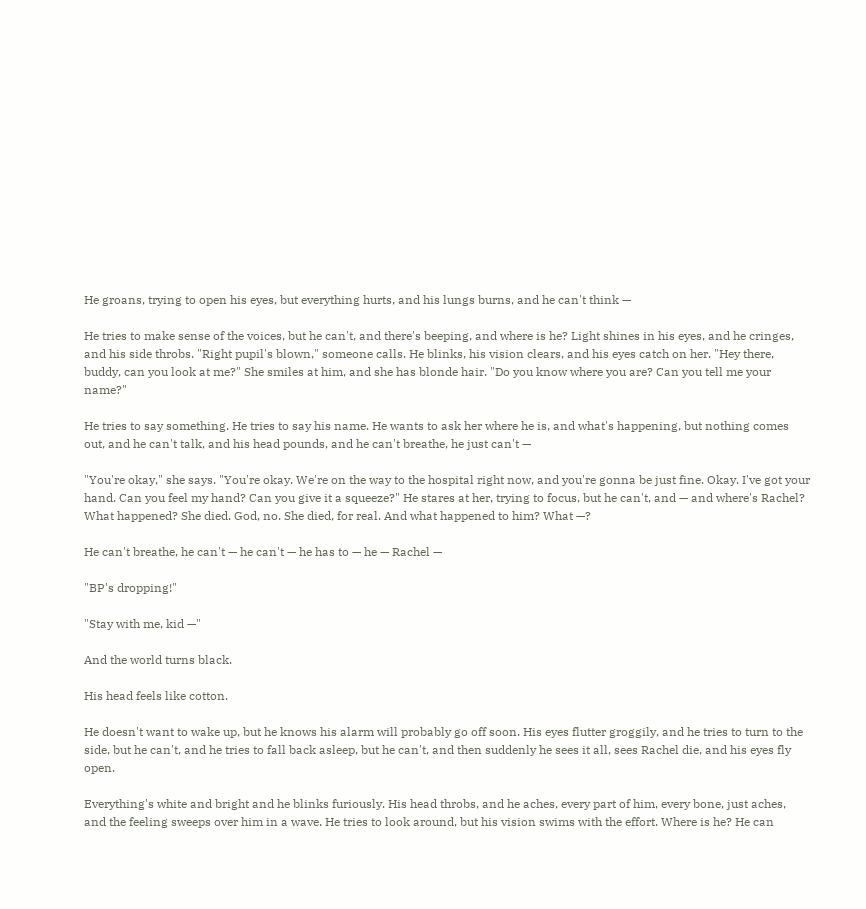He groans, trying to open his eyes, but everything hurts, and his lungs burns, and he can't think —

He tries to make sense of the voices, but he can't, and there's beeping, and where is he? Light shines in his eyes, and he cringes, and his side throbs. "Right pupil's blown," someone calls. He blinks, his vision clears, and his eyes catch on her. "Hey there, buddy, can you look at me?" She smiles at him, and she has blonde hair. "Do you know where you are? Can you tell me your name?"

He tries to say something. He tries to say his name. He wants to ask her where he is, and what's happening, but nothing comes out, and he can't talk, and his head pounds, and he can't breathe, he just can't —

"You're okay," she says. "You're okay. We're on the way to the hospital right now, and you're gonna be just fine. Okay. I've got your hand. Can you feel my hand? Can you give it a squeeze?" He stares at her, trying to focus, but he can't, and — and where's Rachel? What happened? She died. God, no. She died, for real. And what happened to him? What —?

He can't breathe, he can't — he can't — he has to — he — Rachel —

"BP's dropping!"

"Stay with me, kid —"

And the world turns black.

His head feels like cotton.

He doesn't want to wake up, but he knows his alarm will probably go off soon. His eyes flutter groggily, and he tries to turn to the side, but he can't, and he tries to fall back asleep, but he can't, and then suddenly he sees it all, sees Rachel die, and his eyes fly open.

Everything's white and bright and he blinks furiously. His head throbs, and he aches, every part of him, every bone, just aches, and the feeling sweeps over him in a wave. He tries to look around, but his vision swims with the effort. Where is he? He can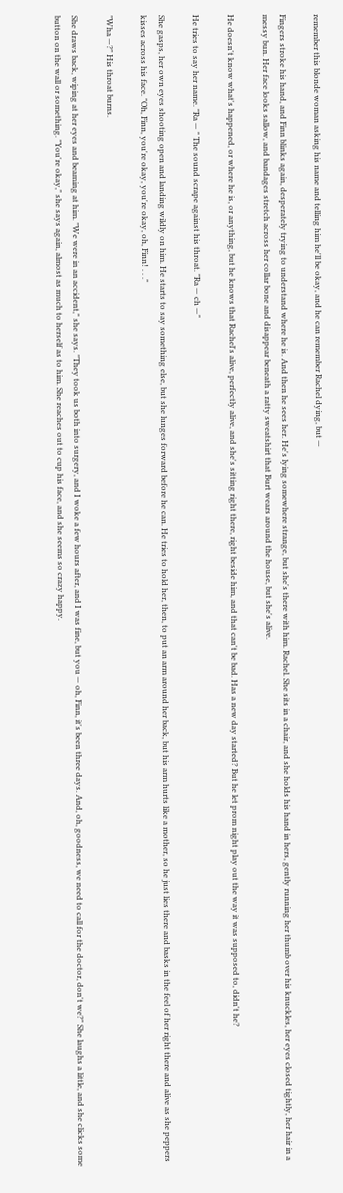remember this blonde woman asking his name and telling him he'll be okay, and he can remember Rachel dying, but —

Fingers stroke his hand, and Finn blinks again, desperately trying to understand where he is. And then he sees her. He's lying somewhere strange, but she's there with him. Rachel. She sits in a chair, and she holds his hand in hers, gently running her thumb over his knuckles, her eyes closed tightly, her hair in a messy bun. Her face looks sallow, and bandages stretch across her collar bone and disappear beneath a ratty sweatshirt that Burt wears around the house, but she's alive.

He doesn't know what's happened, or where he is, or anything, but he knows that Rachel's alive, perfectly alive, and she's sitting right there, right beside him, and that can't be bad. Has a new day started? But he let prom night play out the way it was supposed to, didn't he?

He tries to say her name. "Ra — " The sound scrape against his throat. "Ra — ch —"

She gasps, her own eyes shooting open and landing wildly on him. He starts to say something else, but she lunges forward before he can. He tries to hold her, then, to put an arm around her back, but his arm hurts like a mother, so he just lies there and basks in the feel of her right there and alive as she peppers kisses across his face. "Oh, Finn, you're okay, you're okay, oh, Finn! . . ."

"Wha —?" His throat burns.

She draws back, wiping at her eyes and beaming at him. "We were in an accident," she says. "They took us both into surgery, and I woke a few hours after, and I was fine, but you — oh, Finn, it's been three days. And, oh, goodness, we need to call for the doctor, don't we?" She laughs a little, and she clicks some button on the wall or something. "You're okay," she says again, almost as much to herself as to him. She reaches out to cup his face, and she seems so crazy happy.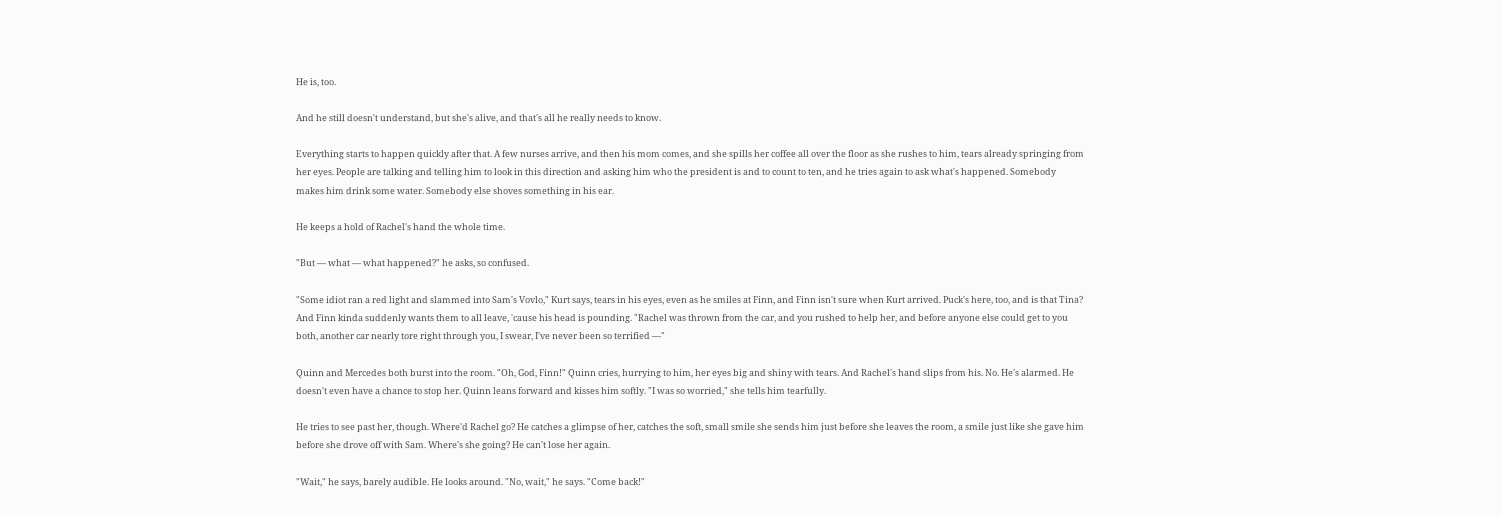He is, too.

And he still doesn't understand, but she's alive, and that's all he really needs to know.

Everything starts to happen quickly after that. A few nurses arrive, and then his mom comes, and she spills her coffee all over the floor as she rushes to him, tears already springing from her eyes. People are talking and telling him to look in this direction and asking him who the president is and to count to ten, and he tries again to ask what's happened. Somebody makes him drink some water. Somebody else shoves something in his ear.

He keeps a hold of Rachel's hand the whole time.

"But — what — what happened?" he asks, so confused.

"Some idiot ran a red light and slammed into Sam's Vovlo," Kurt says, tears in his eyes, even as he smiles at Finn, and Finn isn't sure when Kurt arrived. Puck's here, too, and is that Tina? And Finn kinda suddenly wants them to all leave, 'cause his head is pounding. "Rachel was thrown from the car, and you rushed to help her, and before anyone else could get to you both, another car nearly tore right through you, I swear, I've never been so terrified —"

Quinn and Mercedes both burst into the room. "Oh, God, Finn!" Quinn cries, hurrying to him, her eyes big and shiny with tears. And Rachel's hand slips from his. No. He's alarmed. He doesn't even have a chance to stop her. Quinn leans forward and kisses him softly. "I was so worried," she tells him tearfully.

He tries to see past her, though. Where'd Rachel go? He catches a glimpse of her, catches the soft, small smile she sends him just before she leaves the room, a smile just like she gave him before she drove off with Sam. Where's she going? He can't lose her again.

"Wait," he says, barely audible. He looks around. "No, wait," he says. "Come back!"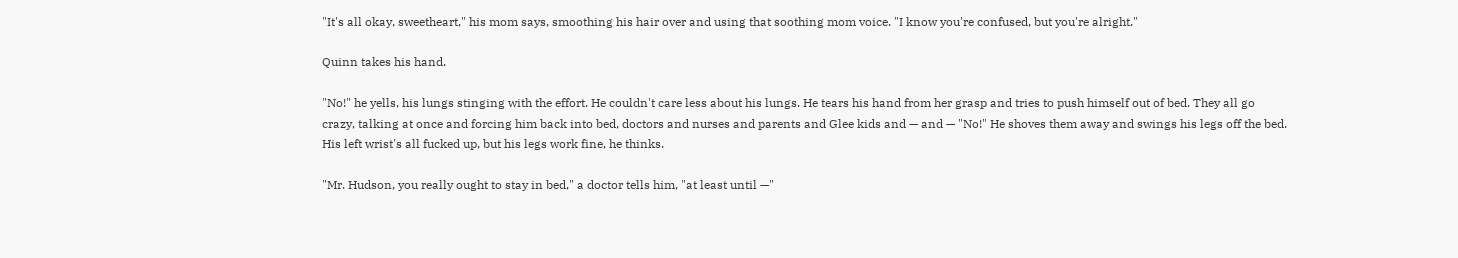"It's all okay, sweetheart," his mom says, smoothing his hair over and using that soothing mom voice. "I know you're confused, but you're alright."

Quinn takes his hand.

"No!" he yells, his lungs stinging with the effort. He couldn't care less about his lungs. He tears his hand from her grasp and tries to push himself out of bed. They all go crazy, talking at once and forcing him back into bed, doctors and nurses and parents and Glee kids and — and — "No!" He shoves them away and swings his legs off the bed. His left wrist's all fucked up, but his legs work fine, he thinks.

"Mr. Hudson, you really ought to stay in bed," a doctor tells him, "at least until —"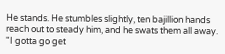He stands. He stumbles slightly, ten bajillion hands reach out to steady him, and he swats them all away. "I gotta go get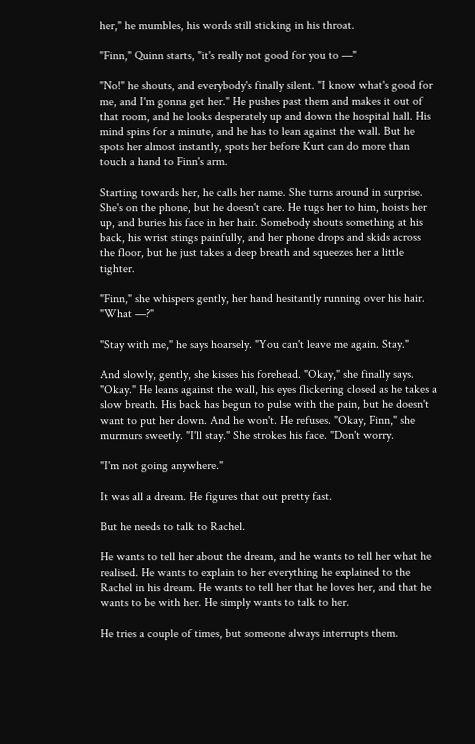her," he mumbles, his words still sticking in his throat.

"Finn," Quinn starts, "it's really not good for you to —"

"No!" he shouts, and everybody's finally silent. "I know what's good for me, and I'm gonna get her." He pushes past them and makes it out of that room, and he looks desperately up and down the hospital hall. His mind spins for a minute, and he has to lean against the wall. But he spots her almost instantly, spots her before Kurt can do more than touch a hand to Finn's arm.

Starting towards her, he calls her name. She turns around in surprise. She's on the phone, but he doesn't care. He tugs her to him, hoists her up, and buries his face in her hair. Somebody shouts something at his back, his wrist stings painfully, and her phone drops and skids across the floor, but he just takes a deep breath and squeezes her a little tighter.

"Finn," she whispers gently, her hand hesitantly running over his hair. "What —?"

"Stay with me," he says hoarsely. "You can't leave me again. Stay."

And slowly, gently, she kisses his forehead. "Okay," she finally says. "Okay." He leans against the wall, his eyes flickering closed as he takes a slow breath. His back has begun to pulse with the pain, but he doesn't want to put her down. And he won't. He refuses. "Okay, Finn," she murmurs sweetly. "I'll stay." She strokes his face. "Don't worry.

"I'm not going anywhere."

It was all a dream. He figures that out pretty fast.

But he needs to talk to Rachel.

He wants to tell her about the dream, and he wants to tell her what he realised. He wants to explain to her everything he explained to the Rachel in his dream. He wants to tell her that he loves her, and that he wants to be with her. He simply wants to talk to her.

He tries a couple of times, but someone always interrupts them.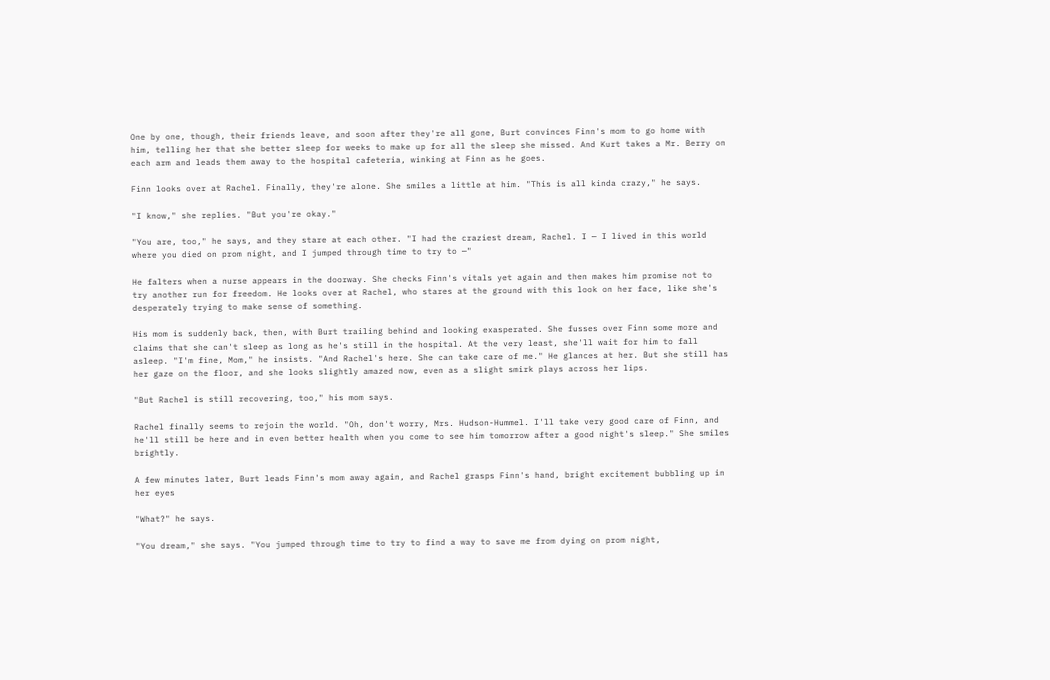One by one, though, their friends leave, and soon after they're all gone, Burt convinces Finn's mom to go home with him, telling her that she better sleep for weeks to make up for all the sleep she missed. And Kurt takes a Mr. Berry on each arm and leads them away to the hospital cafeteria, winking at Finn as he goes.

Finn looks over at Rachel. Finally, they're alone. She smiles a little at him. "This is all kinda crazy," he says.

"I know," she replies. "But you're okay."

"You are, too," he says, and they stare at each other. "I had the craziest dream, Rachel. I — I lived in this world where you died on prom night, and I jumped through time to try to —"

He falters when a nurse appears in the doorway. She checks Finn's vitals yet again and then makes him promise not to try another run for freedom. He looks over at Rachel, who stares at the ground with this look on her face, like she's desperately trying to make sense of something.

His mom is suddenly back, then, with Burt trailing behind and looking exasperated. She fusses over Finn some more and claims that she can't sleep as long as he's still in the hospital. At the very least, she'll wait for him to fall asleep. "I'm fine, Mom," he insists. "And Rachel's here. She can take care of me." He glances at her. But she still has her gaze on the floor, and she looks slightly amazed now, even as a slight smirk plays across her lips.

"But Rachel is still recovering, too," his mom says.

Rachel finally seems to rejoin the world. "Oh, don't worry, Mrs. Hudson-Hummel. I'll take very good care of Finn, and he'll still be here and in even better health when you come to see him tomorrow after a good night's sleep." She smiles brightly.

A few minutes later, Burt leads Finn's mom away again, and Rachel grasps Finn's hand, bright excitement bubbling up in her eyes

"What?" he says.

"You dream," she says. "You jumped through time to try to find a way to save me from dying on prom night,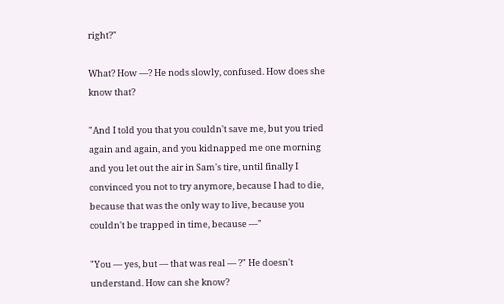right?"

What? How —? He nods slowly, confused. How does she know that?

"And I told you that you couldn't save me, but you tried again and again, and you kidnapped me one morning and you let out the air in Sam's tire, until finally I convinced you not to try anymore, because I had to die, because that was the only way to live, because you couldn't be trapped in time, because —"

"You — yes, but — that was real — ?" He doesn't understand. How can she know?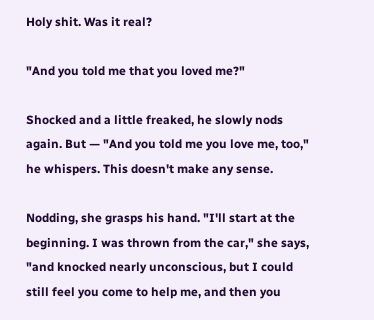Holy shit. Was it real?

"And you told me that you loved me?"

Shocked and a little freaked, he slowly nods again. But — "And you told me you love me, too," he whispers. This doesn't make any sense.

Nodding, she grasps his hand. "I'll start at the beginning. I was thrown from the car," she says, "and knocked nearly unconscious, but I could still feel you come to help me, and then you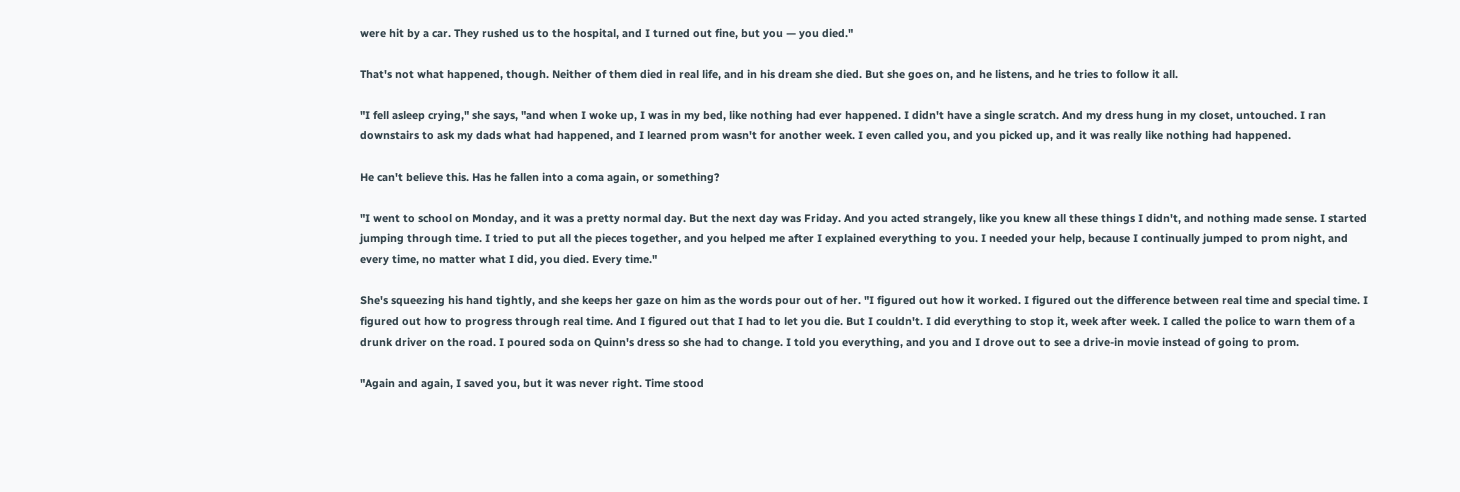were hit by a car. They rushed us to the hospital, and I turned out fine, but you — you died."

That's not what happened, though. Neither of them died in real life, and in his dream she died. But she goes on, and he listens, and he tries to follow it all.

"I fell asleep crying," she says, "and when I woke up, I was in my bed, like nothing had ever happened. I didn't have a single scratch. And my dress hung in my closet, untouched. I ran downstairs to ask my dads what had happened, and I learned prom wasn't for another week. I even called you, and you picked up, and it was really like nothing had happened.

He can't believe this. Has he fallen into a coma again, or something?

"I went to school on Monday, and it was a pretty normal day. But the next day was Friday. And you acted strangely, like you knew all these things I didn't, and nothing made sense. I started jumping through time. I tried to put all the pieces together, and you helped me after I explained everything to you. I needed your help, because I continually jumped to prom night, and every time, no matter what I did, you died. Every time."

She's squeezing his hand tightly, and she keeps her gaze on him as the words pour out of her. "I figured out how it worked. I figured out the difference between real time and special time. I figured out how to progress through real time. And I figured out that I had to let you die. But I couldn't. I did everything to stop it, week after week. I called the police to warn them of a drunk driver on the road. I poured soda on Quinn's dress so she had to change. I told you everything, and you and I drove out to see a drive-in movie instead of going to prom.

"Again and again, I saved you, but it was never right. Time stood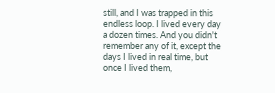still, and I was trapped in this endless loop. I lived every day a dozen times. And you didn't remember any of it, except the days I lived in real time, but once I lived them,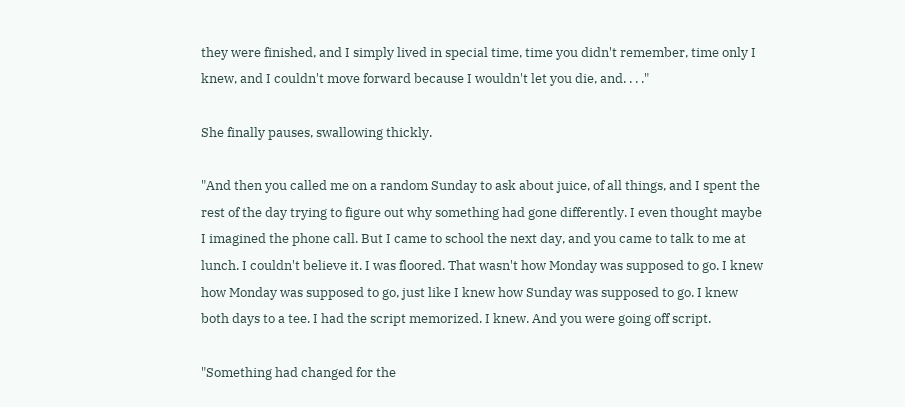they were finished, and I simply lived in special time, time you didn't remember, time only I knew, and I couldn't move forward because I wouldn't let you die, and. . . ."

She finally pauses, swallowing thickly.

"And then you called me on a random Sunday to ask about juice, of all things, and I spent the rest of the day trying to figure out why something had gone differently. I even thought maybe I imagined the phone call. But I came to school the next day, and you came to talk to me at lunch. I couldn't believe it. I was floored. That wasn't how Monday was supposed to go. I knew how Monday was supposed to go, just like I knew how Sunday was supposed to go. I knew both days to a tee. I had the script memorized. I knew. And you were going off script.

"Something had changed for the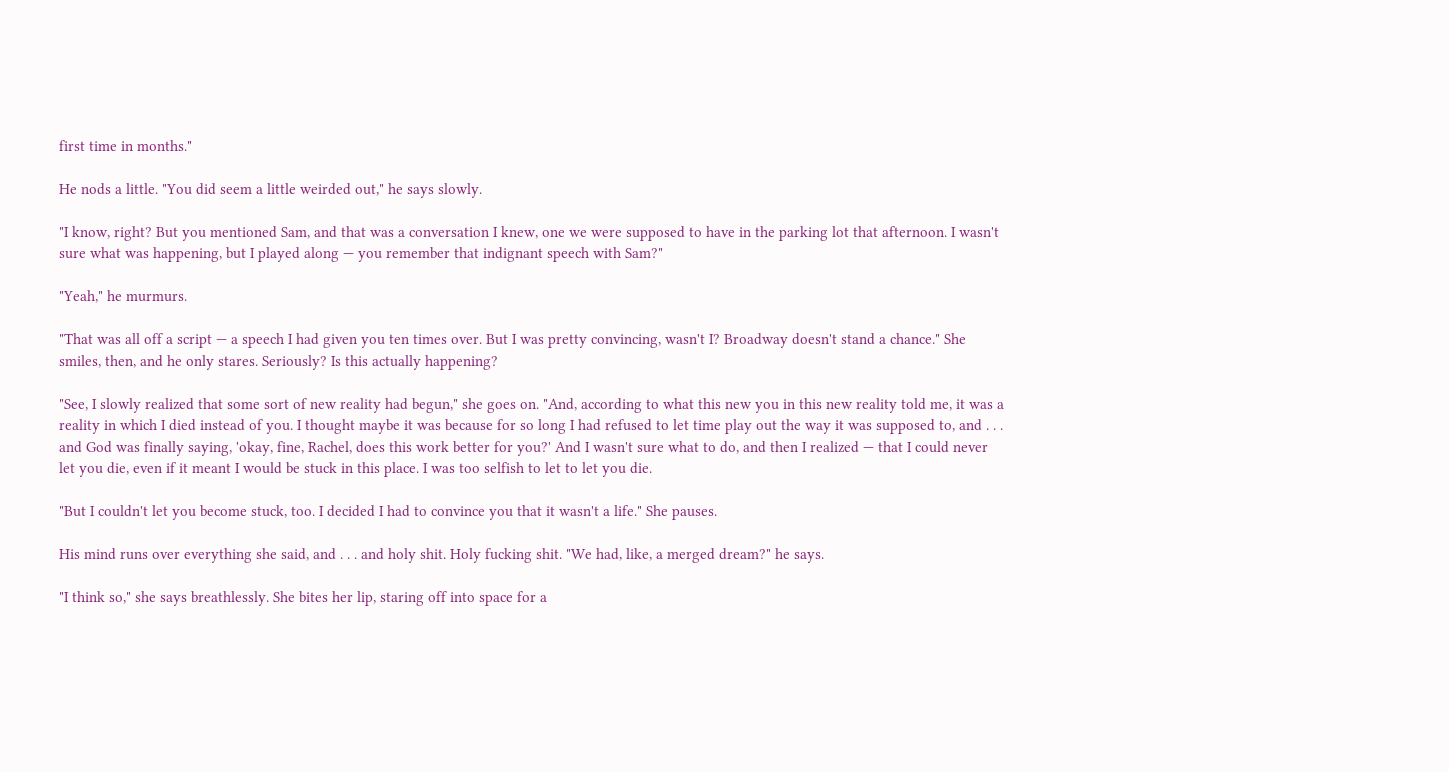first time in months."

He nods a little. "You did seem a little weirded out," he says slowly.

"I know, right? But you mentioned Sam, and that was a conversation I knew, one we were supposed to have in the parking lot that afternoon. I wasn't sure what was happening, but I played along — you remember that indignant speech with Sam?"

"Yeah," he murmurs.

"That was all off a script — a speech I had given you ten times over. But I was pretty convincing, wasn't I? Broadway doesn't stand a chance." She smiles, then, and he only stares. Seriously? Is this actually happening?

"See, I slowly realized that some sort of new reality had begun," she goes on. "And, according to what this new you in this new reality told me, it was a reality in which I died instead of you. I thought maybe it was because for so long I had refused to let time play out the way it was supposed to, and . . . and God was finally saying, 'okay, fine, Rachel, does this work better for you?' And I wasn't sure what to do, and then I realized — that I could never let you die, even if it meant I would be stuck in this place. I was too selfish to let to let you die.

"But I couldn't let you become stuck, too. I decided I had to convince you that it wasn't a life." She pauses.

His mind runs over everything she said, and . . . and holy shit. Holy fucking shit. "We had, like, a merged dream?" he says.

"I think so," she says breathlessly. She bites her lip, staring off into space for a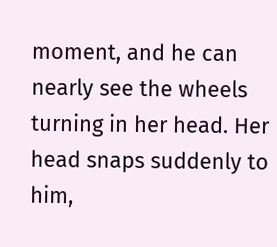moment, and he can nearly see the wheels turning in her head. Her head snaps suddenly to him,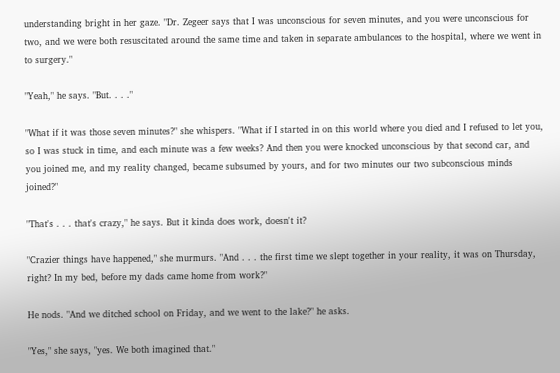understanding bright in her gaze. "Dr. Zegeer says that I was unconscious for seven minutes, and you were unconscious for two, and we were both resuscitated around the same time and taken in separate ambulances to the hospital, where we went in to surgery."

"Yeah," he says. "But. . . ."

"What if it was those seven minutes?" she whispers. "What if I started in on this world where you died and I refused to let you, so I was stuck in time, and each minute was a few weeks? And then you were knocked unconscious by that second car, and you joined me, and my reality changed, became subsumed by yours, and for two minutes our two subconscious minds joined?"

"That's . . . that's crazy," he says. But it kinda does work, doesn't it?

"Crazier things have happened," she murmurs. "And . . . the first time we slept together in your reality, it was on Thursday, right? In my bed, before my dads came home from work?"

He nods. "And we ditched school on Friday, and we went to the lake?" he asks.

"Yes," she says, "yes. We both imagined that."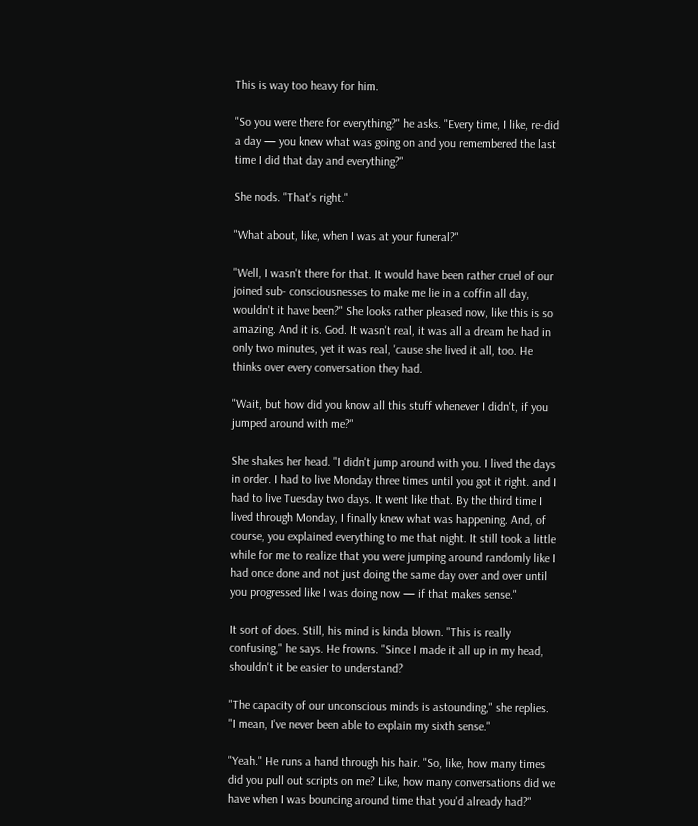This is way too heavy for him.

"So you were there for everything?" he asks. "Every time, I like, re-did a day — you knew what was going on and you remembered the last time I did that day and everything?"

She nods. "That's right."

"What about, like, when I was at your funeral?"

"Well, I wasn't there for that. It would have been rather cruel of our joined sub- consciousnesses to make me lie in a coffin all day, wouldn't it have been?" She looks rather pleased now, like this is so amazing. And it is. God. It wasn't real, it was all a dream he had in only two minutes, yet it was real, 'cause she lived it all, too. He thinks over every conversation they had.

"Wait, but how did you know all this stuff whenever I didn't, if you jumped around with me?"

She shakes her head. "I didn't jump around with you. I lived the days in order. I had to live Monday three times until you got it right. and I had to live Tuesday two days. It went like that. By the third time I lived through Monday, I finally knew what was happening. And, of course, you explained everything to me that night. It still took a little while for me to realize that you were jumping around randomly like I had once done and not just doing the same day over and over until you progressed like I was doing now — if that makes sense."

It sort of does. Still, his mind is kinda blown. "This is really confusing," he says. He frowns. "Since I made it all up in my head, shouldn't it be easier to understand?

"The capacity of our unconscious minds is astounding," she replies. "I mean, I've never been able to explain my sixth sense."

"Yeah." He runs a hand through his hair. "So, like, how many times did you pull out scripts on me? Like, how many conversations did we have when I was bouncing around time that you'd already had?"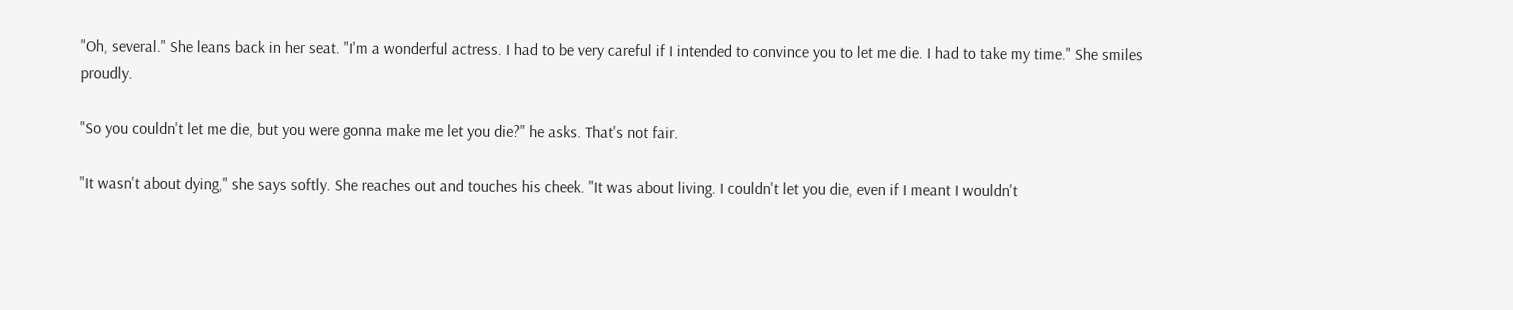"Oh, several." She leans back in her seat. "I'm a wonderful actress. I had to be very careful if I intended to convince you to let me die. I had to take my time." She smiles proudly.

"So you couldn't let me die, but you were gonna make me let you die?" he asks. That's not fair.

"It wasn't about dying," she says softly. She reaches out and touches his cheek. "It was about living. I couldn't let you die, even if I meant I wouldn't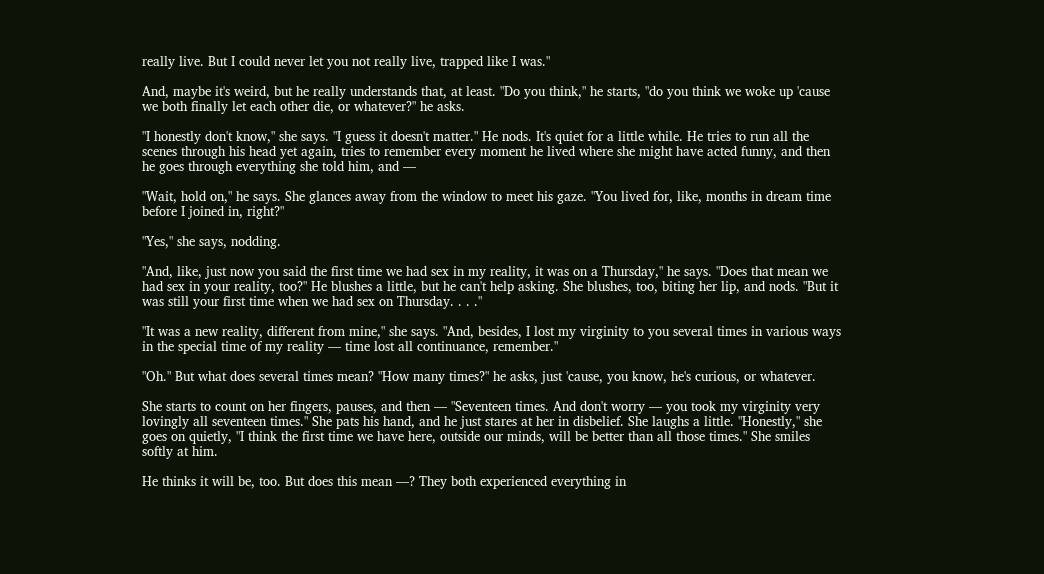really live. But I could never let you not really live, trapped like I was."

And, maybe it's weird, but he really understands that, at least. "Do you think," he starts, "do you think we woke up 'cause we both finally let each other die, or whatever?" he asks.

"I honestly don't know," she says. "I guess it doesn't matter." He nods. It's quiet for a little while. He tries to run all the scenes through his head yet again, tries to remember every moment he lived where she might have acted funny, and then he goes through everything she told him, and —

"Wait, hold on," he says. She glances away from the window to meet his gaze. "You lived for, like, months in dream time before I joined in, right?"

"Yes," she says, nodding.

"And, like, just now you said the first time we had sex in my reality, it was on a Thursday," he says. "Does that mean we had sex in your reality, too?" He blushes a little, but he can't help asking. She blushes, too, biting her lip, and nods. "But it was still your first time when we had sex on Thursday. . . ."

"It was a new reality, different from mine," she says. "And, besides, I lost my virginity to you several times in various ways in the special time of my reality — time lost all continuance, remember."

"Oh." But what does several times mean? "How many times?" he asks, just 'cause, you know, he's curious, or whatever.

She starts to count on her fingers, pauses, and then — "Seventeen times. And don't worry — you took my virginity very lovingly all seventeen times." She pats his hand, and he just stares at her in disbelief. She laughs a little. "Honestly," she goes on quietly, "I think the first time we have here, outside our minds, will be better than all those times." She smiles softly at him.

He thinks it will be, too. But does this mean —? They both experienced everything in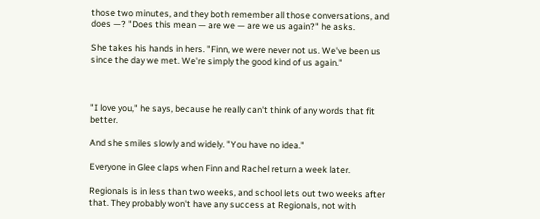those two minutes, and they both remember all those conversations, and does —? "Does this mean — are we — are we us again?" he asks.

She takes his hands in hers. "Finn, we were never not us. We've been us since the day we met. We're simply the good kind of us again."



"I love you," he says, because he really can't think of any words that fit better.

And she smiles slowly and widely. "You have no idea."

Everyone in Glee claps when Finn and Rachel return a week later.

Regionals is in less than two weeks, and school lets out two weeks after that. They probably won't have any success at Regionals, not with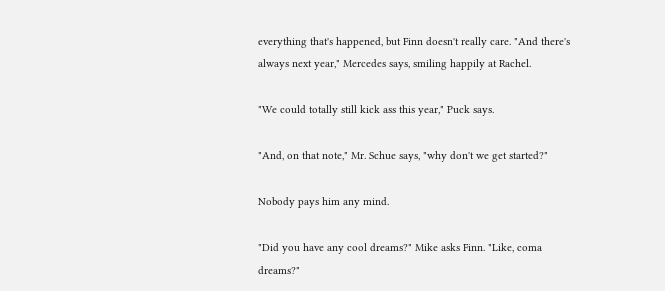everything that's happened, but Finn doesn't really care. "And there's always next year," Mercedes says, smiling happily at Rachel.

"We could totally still kick ass this year," Puck says.

"And, on that note," Mr. Schue says, "why don't we get started?"

Nobody pays him any mind.

"Did you have any cool dreams?" Mike asks Finn. "Like, coma dreams?"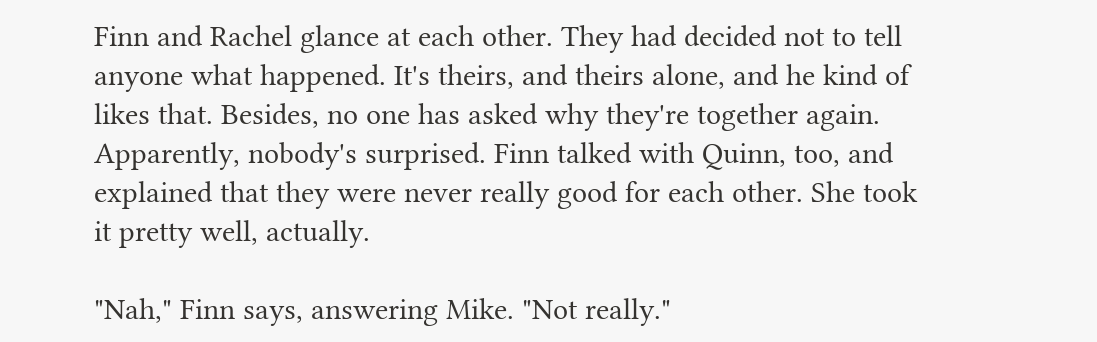Finn and Rachel glance at each other. They had decided not to tell anyone what happened. It's theirs, and theirs alone, and he kind of likes that. Besides, no one has asked why they're together again. Apparently, nobody's surprised. Finn talked with Quinn, too, and explained that they were never really good for each other. She took it pretty well, actually.

"Nah," Finn says, answering Mike. "Not really."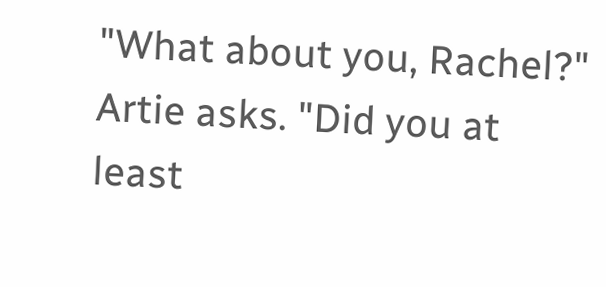"What about you, Rachel?" Artie asks. "Did you at least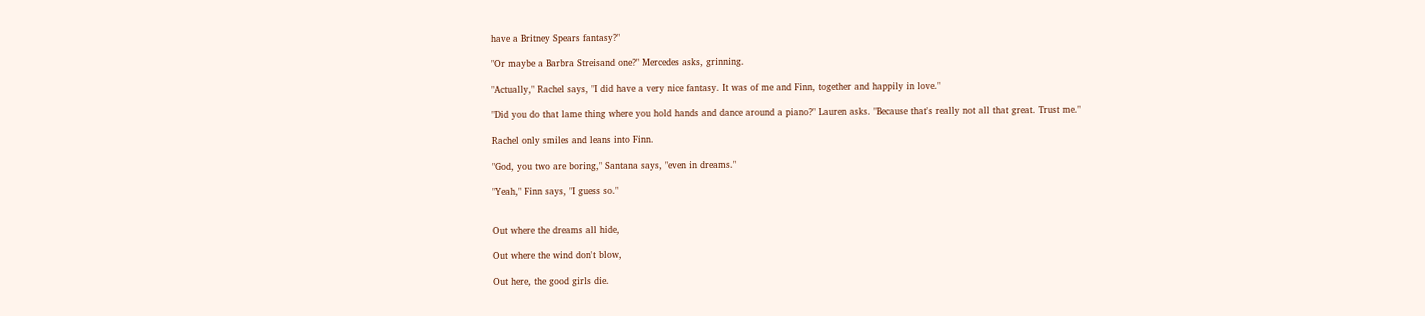have a Britney Spears fantasy?"

"Or maybe a Barbra Streisand one?" Mercedes asks, grinning.

"Actually," Rachel says, "I did have a very nice fantasy. It was of me and Finn, together and happily in love."

"Did you do that lame thing where you hold hands and dance around a piano?" Lauren asks. "Because that's really not all that great. Trust me."

Rachel only smiles and leans into Finn.

"God, you two are boring," Santana says, "even in dreams."

"Yeah," Finn says, "I guess so."


Out where the dreams all hide,

Out where the wind don't blow,

Out here, the good girls die.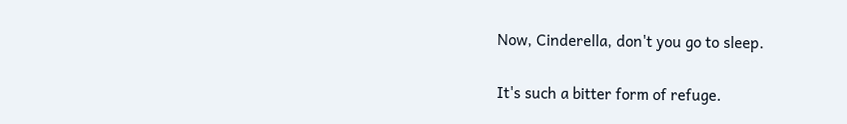Now, Cinderella, don't you go to sleep.

It's such a bitter form of refuge.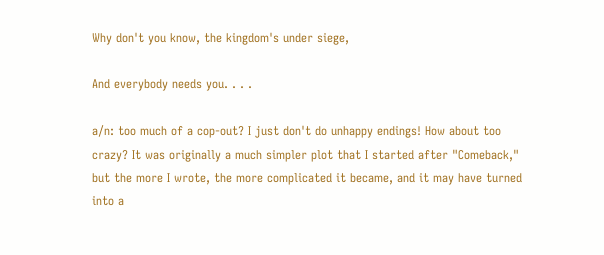Why don't you know, the kingdom's under siege,

And everybody needs you. . . .

a/n: too much of a cop-out? I just don't do unhappy endings! How about too crazy? It was originally a much simpler plot that I started after "Comeback," but the more I wrote, the more complicated it became, and it may have turned into a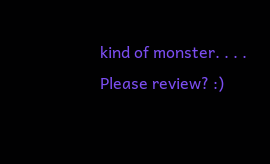kind of monster. . . . Please review? :)